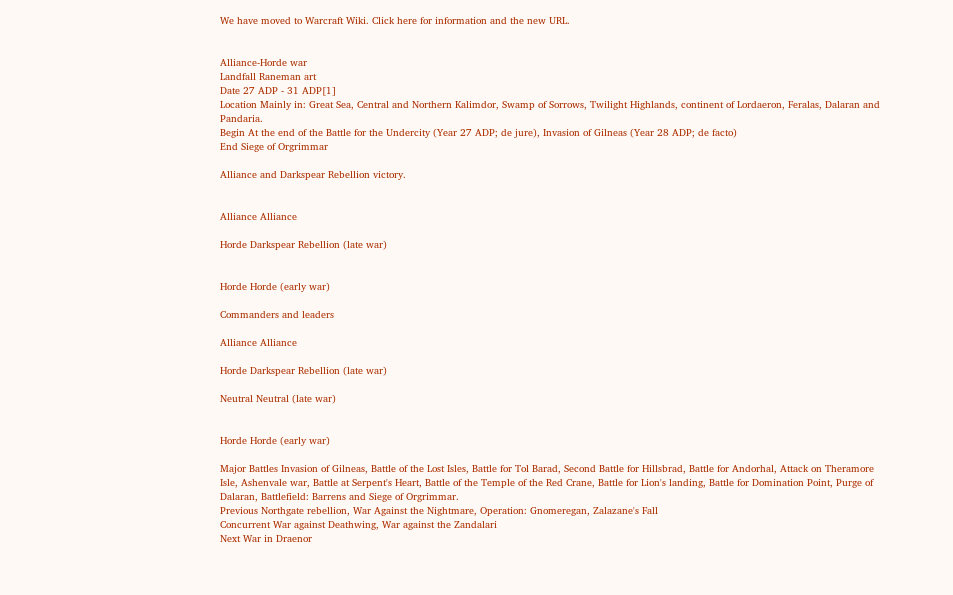We have moved to Warcraft Wiki. Click here for information and the new URL.


Alliance-Horde war
Landfall Raneman art
Date 27 ADP - 31 ADP[1]
Location Mainly in: Great Sea, Central and Northern Kalimdor, Swamp of Sorrows, Twilight Highlands, continent of Lordaeron, Feralas, Dalaran and Pandaria.
Begin At the end of the Battle for the Undercity (Year 27 ADP; de jure), Invasion of Gilneas (Year 28 ADP; de facto)
End Siege of Orgrimmar

Alliance and Darkspear Rebellion victory.


Alliance Alliance

Horde Darkspear Rebellion (late war)


Horde Horde (early war)

Commanders and leaders

Alliance Alliance

Horde Darkspear Rebellion (late war)

Neutral Neutral (late war)


Horde Horde (early war)

Major Battles Invasion of Gilneas, Battle of the Lost Isles, Battle for Tol Barad, Second Battle for Hillsbrad, Battle for Andorhal, Attack on Theramore Isle, Ashenvale war, Battle at Serpent's Heart, Battle of the Temple of the Red Crane, Battle for Lion's landing, Battle for Domination Point, Purge of Dalaran, Battlefield: Barrens and Siege of Orgrimmar.
Previous Northgate rebellion, War Against the Nightmare, Operation: Gnomeregan, Zalazane's Fall
Concurrent War against Deathwing, War against the Zandalari
Next War in Draenor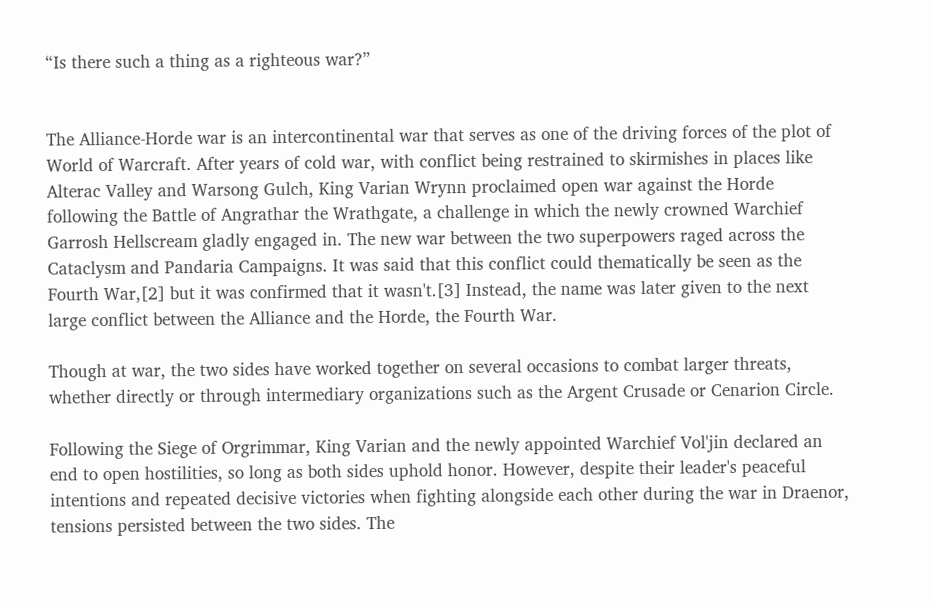“Is there such a thing as a righteous war?”


The Alliance-Horde war is an intercontinental war that serves as one of the driving forces of the plot of World of Warcraft. After years of cold war, with conflict being restrained to skirmishes in places like Alterac Valley and Warsong Gulch, King Varian Wrynn proclaimed open war against the Horde following the Battle of Angrathar the Wrathgate, a challenge in which the newly crowned Warchief Garrosh Hellscream gladly engaged in. The new war between the two superpowers raged across the Cataclysm and Pandaria Campaigns. It was said that this conflict could thematically be seen as the Fourth War,[2] but it was confirmed that it wasn't.[3] Instead, the name was later given to the next large conflict between the Alliance and the Horde, the Fourth War.

Though at war, the two sides have worked together on several occasions to combat larger threats, whether directly or through intermediary organizations such as the Argent Crusade or Cenarion Circle.

Following the Siege of Orgrimmar, King Varian and the newly appointed Warchief Vol'jin declared an end to open hostilities, so long as both sides uphold honor. However, despite their leader's peaceful intentions and repeated decisive victories when fighting alongside each other during the war in Draenor, tensions persisted between the two sides. The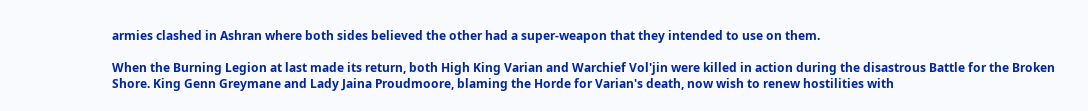armies clashed in Ashran where both sides believed the other had a super-weapon that they intended to use on them.

When the Burning Legion at last made its return, both High King Varian and Warchief Vol'jin were killed in action during the disastrous Battle for the Broken Shore. King Genn Greymane and Lady Jaina Proudmoore, blaming the Horde for Varian's death, now wish to renew hostilities with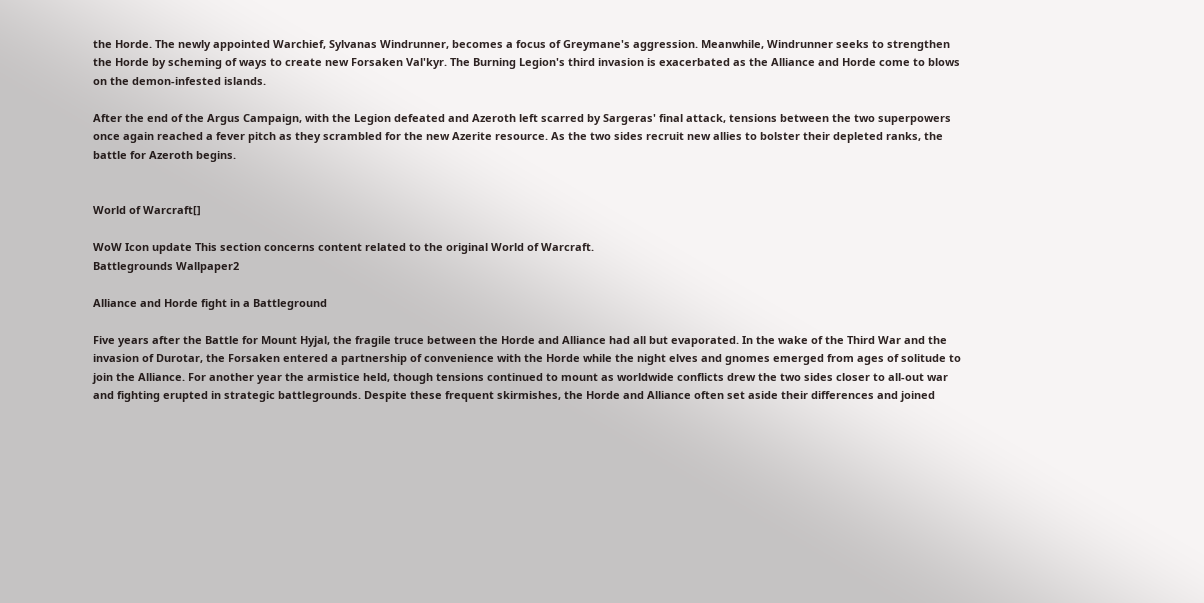the Horde. The newly appointed Warchief, Sylvanas Windrunner, becomes a focus of Greymane's aggression. Meanwhile, Windrunner seeks to strengthen the Horde by scheming of ways to create new Forsaken Val'kyr. The Burning Legion's third invasion is exacerbated as the Alliance and Horde come to blows on the demon-infested islands.

After the end of the Argus Campaign, with the Legion defeated and Azeroth left scarred by Sargeras' final attack, tensions between the two superpowers once again reached a fever pitch as they scrambled for the new Azerite resource. As the two sides recruit new allies to bolster their depleted ranks, the battle for Azeroth begins.


World of Warcraft[]

WoW Icon update This section concerns content related to the original World of Warcraft.
Battlegrounds Wallpaper2

Alliance and Horde fight in a Battleground

Five years after the Battle for Mount Hyjal, the fragile truce between the Horde and Alliance had all but evaporated. In the wake of the Third War and the invasion of Durotar, the Forsaken entered a partnership of convenience with the Horde while the night elves and gnomes emerged from ages of solitude to join the Alliance. For another year the armistice held, though tensions continued to mount as worldwide conflicts drew the two sides closer to all-out war and fighting erupted in strategic battlegrounds. Despite these frequent skirmishes, the Horde and Alliance often set aside their differences and joined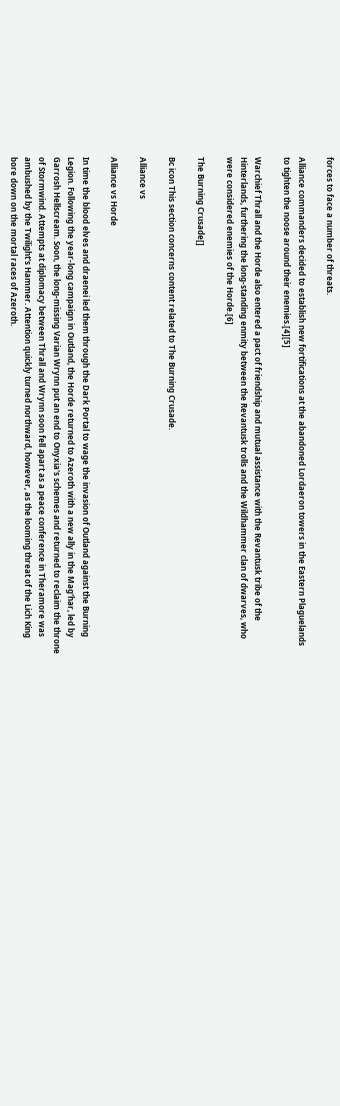forces to face a number of threats.

Alliance commanders decided to establish new fortifications at the abandoned Lordaeron towers in the Eastern Plaguelands to tighten the noose around their enemies.[4][5]

Warchief Thrall and the Horde also entered a pact of friendship and mutual assistance with the Revantusk tribe of the Hinterlands, furthering the long-standing enmity between the Revantusk trolls and the Wildhammer clan of dwarves, who were considered enemies of the Horde.[6]

The Burning Crusade[]

Bc icon This section concerns content related to The Burning Crusade.

Alliance vs

Alliance vs Horde

In time the blood elves and draenei led them through the Dark Portal to wage the invasion of Outland against the Burning Legion. Following the year-long campaign in Outland, the Horde returned to Azeroth with a new ally in the Mag'har, led by Garrosh Hellscream. Soon, the long-missing Varian Wrynn put an end to Onyxia's schemes and returned to reclaim the throne of Stormwind. Attempts at diplomacy between Thrall and Wrynn soon fell apart as a peace conference in Theramore was ambushed by the Twilight's Hammer. Attention quickly turned northward, however, as the looming threat of the Lich King bore down on the mortal races of Azeroth.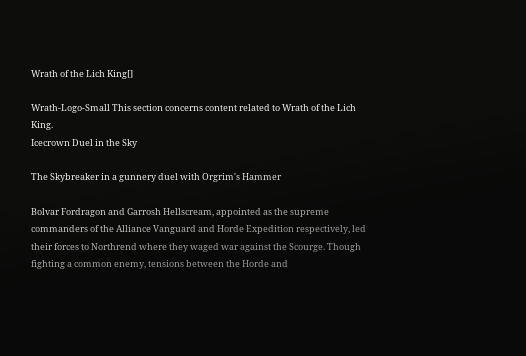Wrath of the Lich King[]

Wrath-Logo-Small This section concerns content related to Wrath of the Lich King.
Icecrown Duel in the Sky

The Skybreaker in a gunnery duel with Orgrim's Hammer

Bolvar Fordragon and Garrosh Hellscream, appointed as the supreme commanders of the Alliance Vanguard and Horde Expedition respectively, led their forces to Northrend where they waged war against the Scourge. Though fighting a common enemy, tensions between the Horde and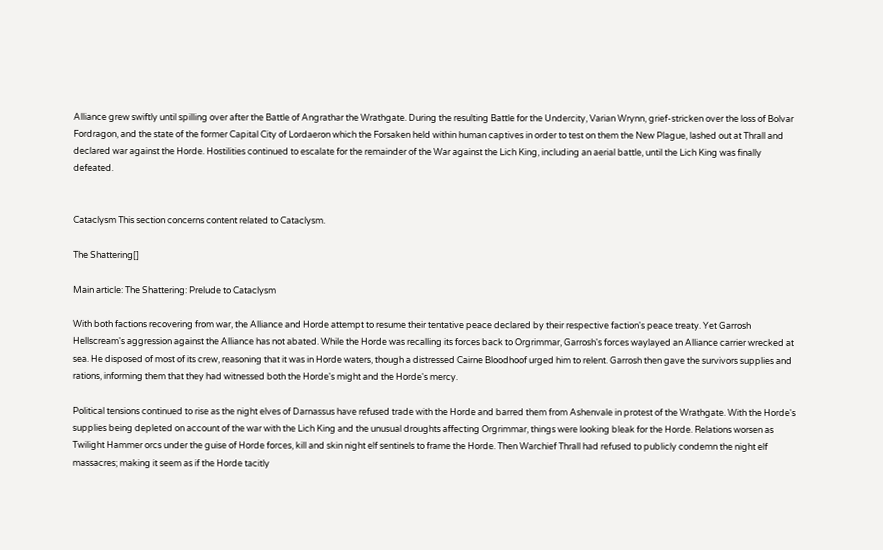Alliance grew swiftly until spilling over after the Battle of Angrathar the Wrathgate. During the resulting Battle for the Undercity, Varian Wrynn, grief-stricken over the loss of Bolvar Fordragon, and the state of the former Capital City of Lordaeron which the Forsaken held within human captives in order to test on them the New Plague, lashed out at Thrall and declared war against the Horde. Hostilities continued to escalate for the remainder of the War against the Lich King, including an aerial battle, until the Lich King was finally defeated.


Cataclysm This section concerns content related to Cataclysm.

The Shattering[]

Main article: The Shattering: Prelude to Cataclysm

With both factions recovering from war, the Alliance and Horde attempt to resume their tentative peace declared by their respective faction's peace treaty. Yet Garrosh Hellscream's aggression against the Alliance has not abated. While the Horde was recalling its forces back to Orgrimmar, Garrosh's forces waylayed an Alliance carrier wrecked at sea. He disposed of most of its crew, reasoning that it was in Horde waters, though a distressed Cairne Bloodhoof urged him to relent. Garrosh then gave the survivors supplies and rations, informing them that they had witnessed both the Horde's might and the Horde's mercy.

Political tensions continued to rise as the night elves of Darnassus have refused trade with the Horde and barred them from Ashenvale in protest of the Wrathgate. With the Horde's supplies being depleted on account of the war with the Lich King and the unusual droughts affecting Orgrimmar, things were looking bleak for the Horde. Relations worsen as Twilight Hammer orcs under the guise of Horde forces, kill and skin night elf sentinels to frame the Horde. Then Warchief Thrall had refused to publicly condemn the night elf massacres; making it seem as if the Horde tacitly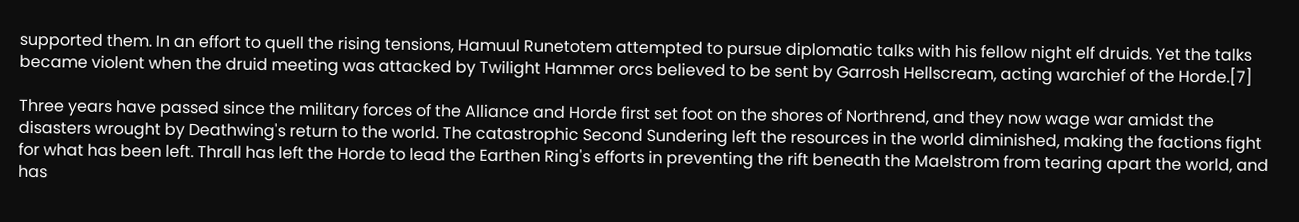supported them. In an effort to quell the rising tensions, Hamuul Runetotem attempted to pursue diplomatic talks with his fellow night elf druids. Yet the talks became violent when the druid meeting was attacked by Twilight Hammer orcs believed to be sent by Garrosh Hellscream, acting warchief of the Horde.[7]

Three years have passed since the military forces of the Alliance and Horde first set foot on the shores of Northrend, and they now wage war amidst the disasters wrought by Deathwing's return to the world. The catastrophic Second Sundering left the resources in the world diminished, making the factions fight for what has been left. Thrall has left the Horde to lead the Earthen Ring's efforts in preventing the rift beneath the Maelstrom from tearing apart the world, and has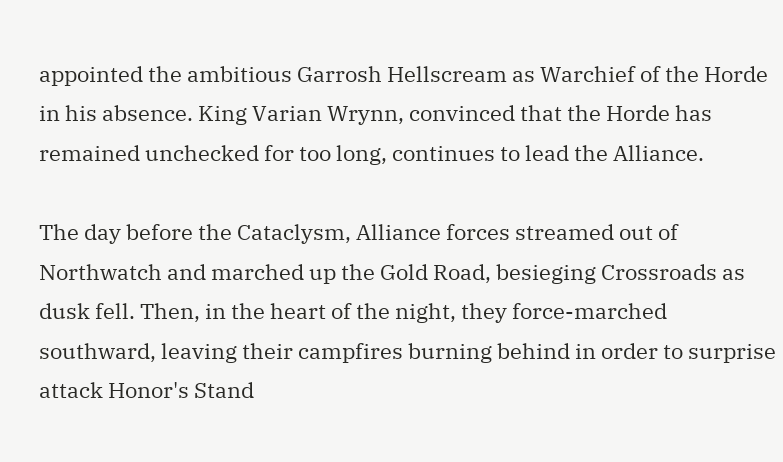appointed the ambitious Garrosh Hellscream as Warchief of the Horde in his absence. King Varian Wrynn, convinced that the Horde has remained unchecked for too long, continues to lead the Alliance.

The day before the Cataclysm, Alliance forces streamed out of Northwatch and marched up the Gold Road, besieging Crossroads as dusk fell. Then, in the heart of the night, they force-marched southward, leaving their campfires burning behind in order to surprise attack Honor's Stand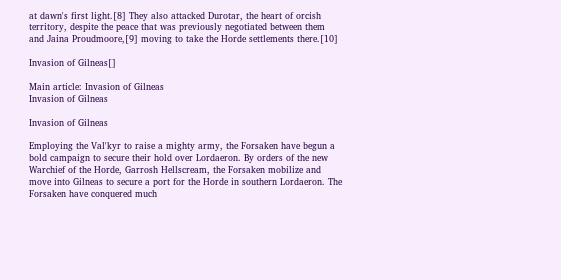at dawn's first light.[8] They also attacked Durotar, the heart of orcish territory, despite the peace that was previously negotiated between them and Jaina Proudmoore,[9] moving to take the Horde settlements there.[10]

Invasion of Gilneas[]

Main article: Invasion of Gilneas
Invasion of Gilneas

Invasion of Gilneas

Employing the Val'kyr to raise a mighty army, the Forsaken have begun a bold campaign to secure their hold over Lordaeron. By orders of the new Warchief of the Horde, Garrosh Hellscream, the Forsaken mobilize and move into Gilneas to secure a port for the Horde in southern Lordaeron. The Forsaken have conquered much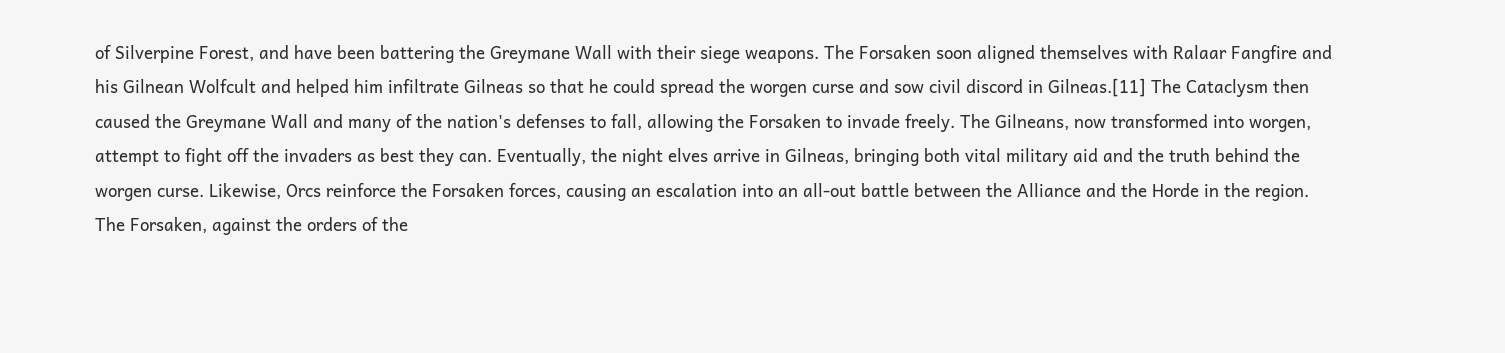of Silverpine Forest, and have been battering the Greymane Wall with their siege weapons. The Forsaken soon aligned themselves with Ralaar Fangfire and his Gilnean Wolfcult and helped him infiltrate Gilneas so that he could spread the worgen curse and sow civil discord in Gilneas.[11] The Cataclysm then caused the Greymane Wall and many of the nation's defenses to fall, allowing the Forsaken to invade freely. The Gilneans, now transformed into worgen, attempt to fight off the invaders as best they can. Eventually, the night elves arrive in Gilneas, bringing both vital military aid and the truth behind the worgen curse. Likewise, Orcs reinforce the Forsaken forces, causing an escalation into an all-out battle between the Alliance and the Horde in the region. The Forsaken, against the orders of the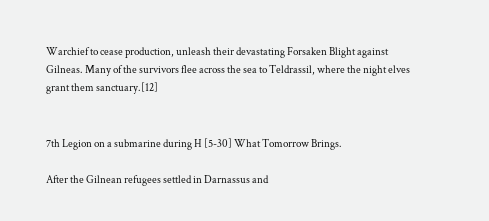Warchief to cease production, unleash their devastating Forsaken Blight against Gilneas. Many of the survivors flee across the sea to Teldrassil, where the night elves grant them sanctuary.[12]


7th Legion on a submarine during H [5-30] What Tomorrow Brings.

After the Gilnean refugees settled in Darnassus and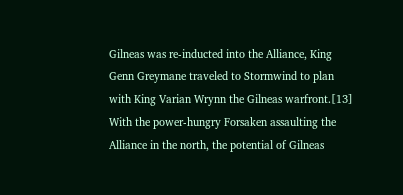Gilneas was re-inducted into the Alliance, King Genn Greymane traveled to Stormwind to plan with King Varian Wrynn the Gilneas warfront.[13] With the power-hungry Forsaken assaulting the Alliance in the north, the potential of Gilneas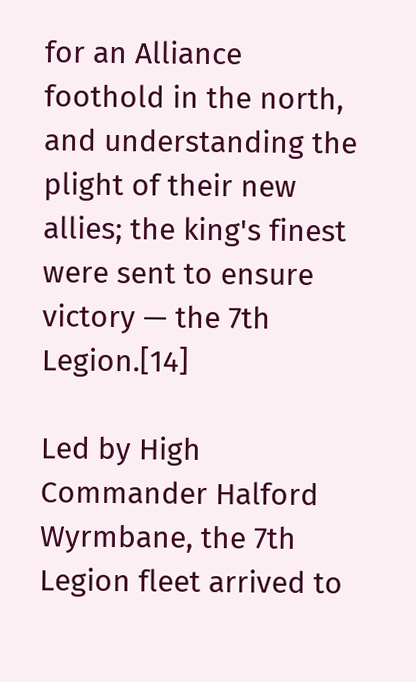for an Alliance foothold in the north, and understanding the plight of their new allies; the king's finest were sent to ensure victory — the 7th Legion.[14]

Led by High Commander Halford Wyrmbane, the 7th Legion fleet arrived to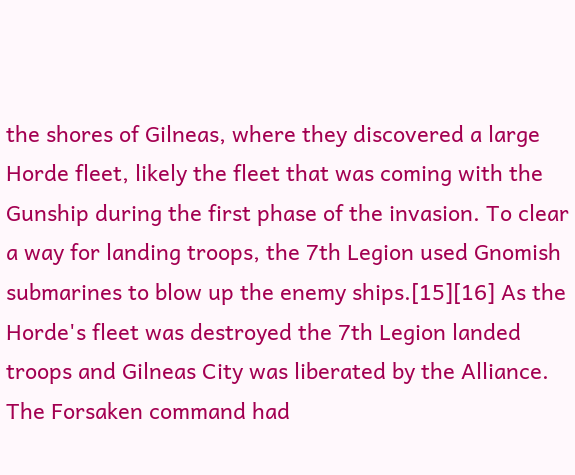the shores of Gilneas, where they discovered a large Horde fleet, likely the fleet that was coming with the Gunship during the first phase of the invasion. To clear a way for landing troops, the 7th Legion used Gnomish submarines to blow up the enemy ships.[15][16] As the Horde's fleet was destroyed the 7th Legion landed troops and Gilneas City was liberated by the Alliance. The Forsaken command had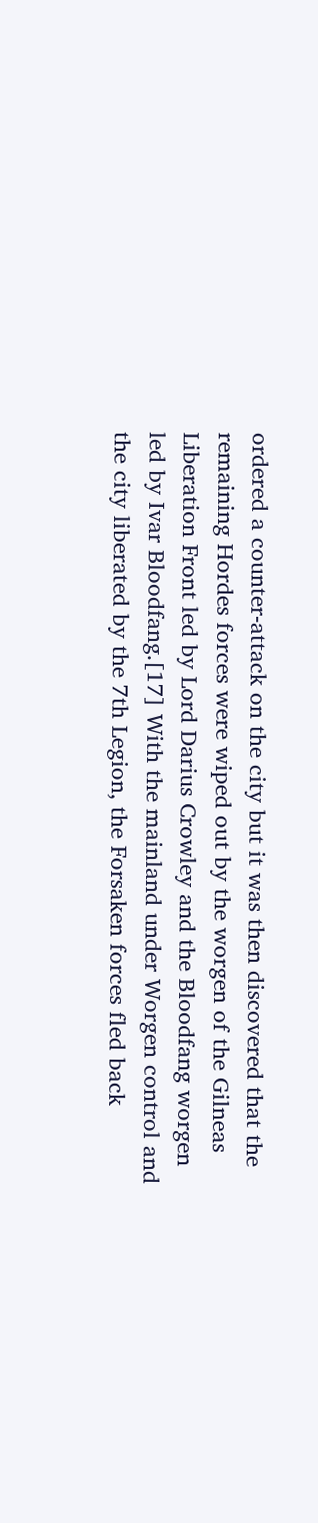ordered a counter-attack on the city but it was then discovered that the remaining Hordes forces were wiped out by the worgen of the Gilneas Liberation Front led by Lord Darius Crowley and the Bloodfang worgen led by Ivar Bloodfang.[17] With the mainland under Worgen control and the city liberated by the 7th Legion, the Forsaken forces fled back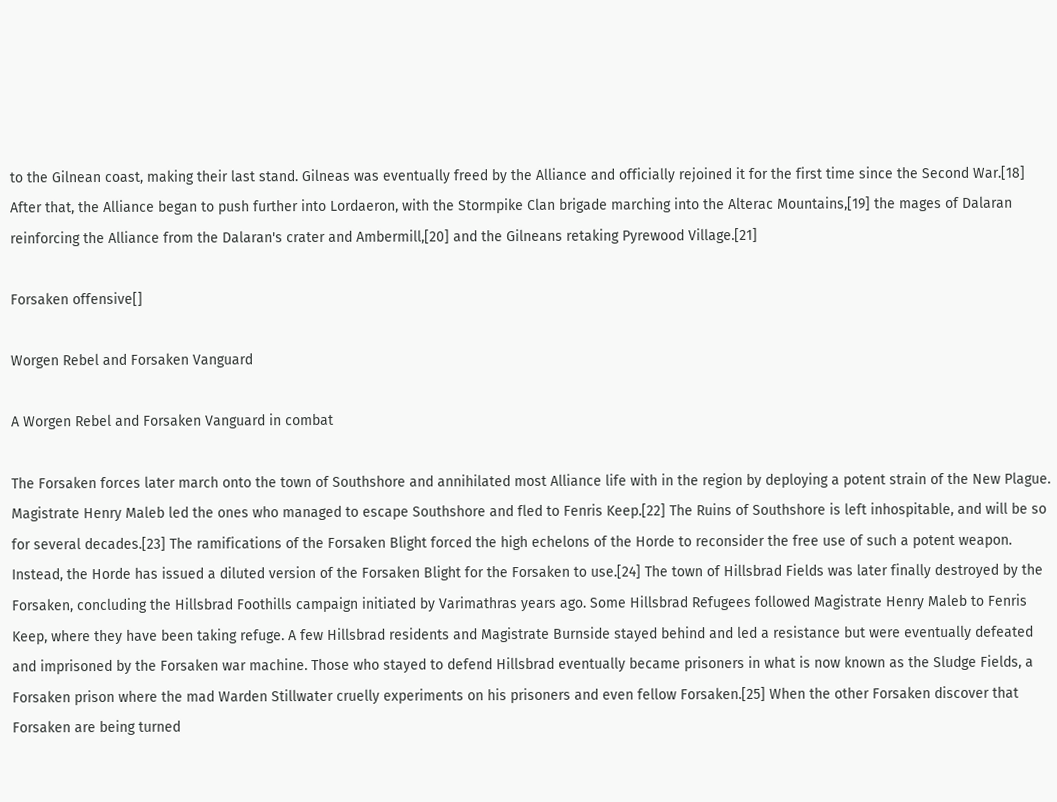to the Gilnean coast, making their last stand. Gilneas was eventually freed by the Alliance and officially rejoined it for the first time since the Second War.[18] After that, the Alliance began to push further into Lordaeron, with the Stormpike Clan brigade marching into the Alterac Mountains,[19] the mages of Dalaran reinforcing the Alliance from the Dalaran's crater and Ambermill,[20] and the Gilneans retaking Pyrewood Village.[21]

Forsaken offensive[]

Worgen Rebel and Forsaken Vanguard

A Worgen Rebel and Forsaken Vanguard in combat

The Forsaken forces later march onto the town of Southshore and annihilated most Alliance life with in the region by deploying a potent strain of the New Plague. Magistrate Henry Maleb led the ones who managed to escape Southshore and fled to Fenris Keep.[22] The Ruins of Southshore is left inhospitable, and will be so for several decades.[23] The ramifications of the Forsaken Blight forced the high echelons of the Horde to reconsider the free use of such a potent weapon. Instead, the Horde has issued a diluted version of the Forsaken Blight for the Forsaken to use.[24] The town of Hillsbrad Fields was later finally destroyed by the Forsaken, concluding the Hillsbrad Foothills campaign initiated by Varimathras years ago. Some Hillsbrad Refugees followed Magistrate Henry Maleb to Fenris Keep, where they have been taking refuge. A few Hillsbrad residents and Magistrate Burnside stayed behind and led a resistance but were eventually defeated and imprisoned by the Forsaken war machine. Those who stayed to defend Hillsbrad eventually became prisoners in what is now known as the Sludge Fields, a Forsaken prison where the mad Warden Stillwater cruelly experiments on his prisoners and even fellow Forsaken.[25] When the other Forsaken discover that Forsaken are being turned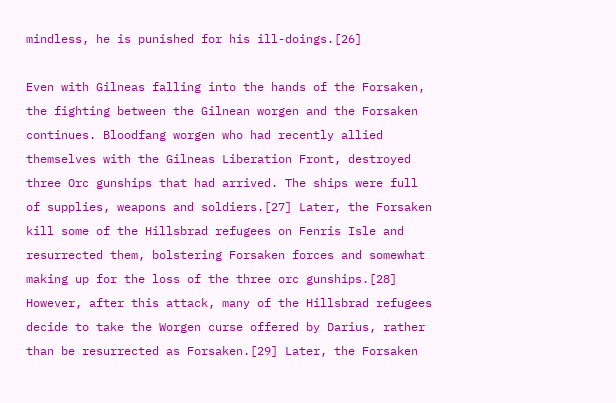mindless, he is punished for his ill-doings.[26]

Even with Gilneas falling into the hands of the Forsaken, the fighting between the Gilnean worgen and the Forsaken continues. Bloodfang worgen who had recently allied themselves with the Gilneas Liberation Front, destroyed three Orc gunships that had arrived. The ships were full of supplies, weapons and soldiers.[27] Later, the Forsaken kill some of the Hillsbrad refugees on Fenris Isle and resurrected them, bolstering Forsaken forces and somewhat making up for the loss of the three orc gunships.[28] However, after this attack, many of the Hillsbrad refugees decide to take the Worgen curse offered by Darius, rather than be resurrected as Forsaken.[29] Later, the Forsaken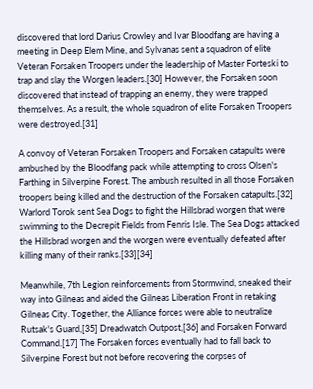discovered that lord Darius Crowley and Ivar Bloodfang are having a meeting in Deep Elem Mine, and Sylvanas sent a squadron of elite Veteran Forsaken Troopers under the leadership of Master Forteski to trap and slay the Worgen leaders.[30] However, the Forsaken soon discovered that instead of trapping an enemy, they were trapped themselves. As a result, the whole squadron of elite Forsaken Troopers were destroyed.[31]

A convoy of Veteran Forsaken Troopers and Forsaken catapults were ambushed by the Bloodfang pack while attempting to cross Olsen's Farthing in Silverpine Forest. The ambush resulted in all those Forsaken troopers being killed and the destruction of the Forsaken catapults.[32] Warlord Torok sent Sea Dogs to fight the Hillsbrad worgen that were swimming to the Decrepit Fields from Fenris Isle. The Sea Dogs attacked the Hillsbrad worgen and the worgen were eventually defeated after killing many of their ranks.[33][34]

Meanwhile, 7th Legion reinforcements from Stormwind, sneaked their way into Gilneas and aided the Gilneas Liberation Front in retaking Gilneas City. Together, the Alliance forces were able to neutralize Rutsak's Guard,[35] Dreadwatch Outpost,[36] and Forsaken Forward Command.[17] The Forsaken forces eventually had to fall back to Silverpine Forest but not before recovering the corpses of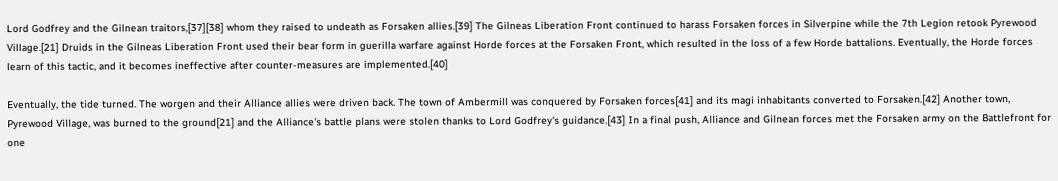Lord Godfrey and the Gilnean traitors,[37][38] whom they raised to undeath as Forsaken allies.[39] The Gilneas Liberation Front continued to harass Forsaken forces in Silverpine while the 7th Legion retook Pyrewood Village.[21] Druids in the Gilneas Liberation Front used their bear form in guerilla warfare against Horde forces at the Forsaken Front, which resulted in the loss of a few Horde battalions. Eventually, the Horde forces learn of this tactic, and it becomes ineffective after counter-measures are implemented.[40]

Eventually, the tide turned. The worgen and their Alliance allies were driven back. The town of Ambermill was conquered by Forsaken forces[41] and its magi inhabitants converted to Forsaken.[42] Another town, Pyrewood Village, was burned to the ground[21] and the Alliance's battle plans were stolen thanks to Lord Godfrey's guidance.[43] In a final push, Alliance and Gilnean forces met the Forsaken army on the Battlefront for one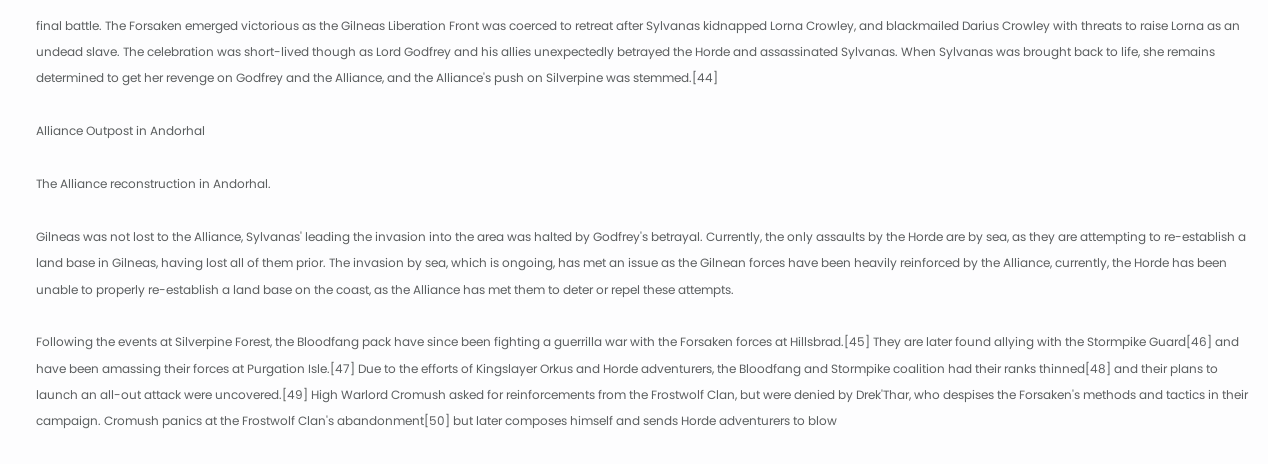final battle. The Forsaken emerged victorious as the Gilneas Liberation Front was coerced to retreat after Sylvanas kidnapped Lorna Crowley, and blackmailed Darius Crowley with threats to raise Lorna as an undead slave. The celebration was short-lived though as Lord Godfrey and his allies unexpectedly betrayed the Horde and assassinated Sylvanas. When Sylvanas was brought back to life, she remains determined to get her revenge on Godfrey and the Alliance, and the Alliance's push on Silverpine was stemmed.[44]

Alliance Outpost in Andorhal

The Alliance reconstruction in Andorhal.

Gilneas was not lost to the Alliance, Sylvanas' leading the invasion into the area was halted by Godfrey's betrayal. Currently, the only assaults by the Horde are by sea, as they are attempting to re-establish a land base in Gilneas, having lost all of them prior. The invasion by sea, which is ongoing, has met an issue as the Gilnean forces have been heavily reinforced by the Alliance, currently, the Horde has been unable to properly re-establish a land base on the coast, as the Alliance has met them to deter or repel these attempts.

Following the events at Silverpine Forest, the Bloodfang pack have since been fighting a guerrilla war with the Forsaken forces at Hillsbrad.[45] They are later found allying with the Stormpike Guard[46] and have been amassing their forces at Purgation Isle.[47] Due to the efforts of Kingslayer Orkus and Horde adventurers, the Bloodfang and Stormpike coalition had their ranks thinned[48] and their plans to launch an all-out attack were uncovered.[49] High Warlord Cromush asked for reinforcements from the Frostwolf Clan, but were denied by Drek'Thar, who despises the Forsaken's methods and tactics in their campaign. Cromush panics at the Frostwolf Clan's abandonment[50] but later composes himself and sends Horde adventurers to blow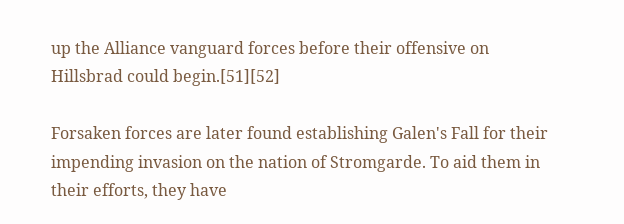up the Alliance vanguard forces before their offensive on Hillsbrad could begin.[51][52]

Forsaken forces are later found establishing Galen's Fall for their impending invasion on the nation of Stromgarde. To aid them in their efforts, they have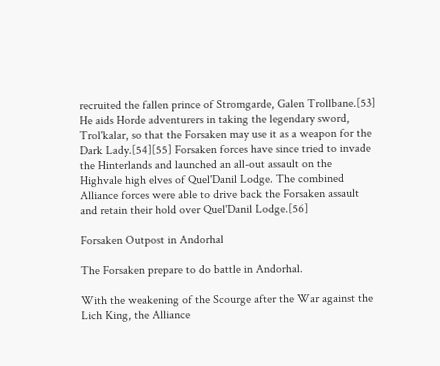recruited the fallen prince of Stromgarde, Galen Trollbane.[53] He aids Horde adventurers in taking the legendary sword, Trol'kalar, so that the Forsaken may use it as a weapon for the Dark Lady.[54][55] Forsaken forces have since tried to invade the Hinterlands and launched an all-out assault on the Highvale high elves of Quel'Danil Lodge. The combined Alliance forces were able to drive back the Forsaken assault and retain their hold over Quel'Danil Lodge.[56]

Forsaken Outpost in Andorhal

The Forsaken prepare to do battle in Andorhal.

With the weakening of the Scourge after the War against the Lich King, the Alliance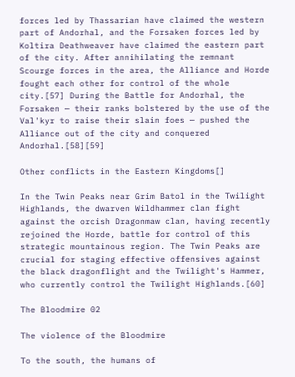forces led by Thassarian have claimed the western part of Andorhal, and the Forsaken forces led by Koltira Deathweaver have claimed the eastern part of the city. After annihilating the remnant Scourge forces in the area, the Alliance and Horde fought each other for control of the whole city.[57] During the Battle for Andorhal, the Forsaken — their ranks bolstered by the use of the Val'kyr to raise their slain foes — pushed the Alliance out of the city and conquered Andorhal.[58][59]

Other conflicts in the Eastern Kingdoms[]

In the Twin Peaks near Grim Batol in the Twilight Highlands, the dwarven Wildhammer clan fight against the orcish Dragonmaw clan, having recently rejoined the Horde, battle for control of this strategic mountainous region. The Twin Peaks are crucial for staging effective offensives against the black dragonflight and the Twilight's Hammer, who currently control the Twilight Highlands.[60]

The Bloodmire 02

The violence of the Bloodmire

To the south, the humans of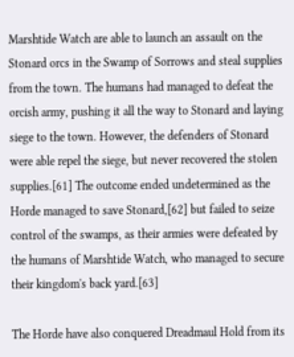Marshtide Watch are able to launch an assault on the Stonard orcs in the Swamp of Sorrows and steal supplies from the town. The humans had managed to defeat the orcish army, pushing it all the way to Stonard and laying siege to the town. However, the defenders of Stonard were able repel the siege, but never recovered the stolen supplies.[61] The outcome ended undetermined as the Horde managed to save Stonard,[62] but failed to seize control of the swamps, as their armies were defeated by the humans of Marshtide Watch, who managed to secure their kingdom's back yard.[63]

The Horde have also conquered Dreadmaul Hold from its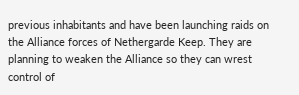previous inhabitants and have been launching raids on the Alliance forces of Nethergarde Keep. They are planning to weaken the Alliance so they can wrest control of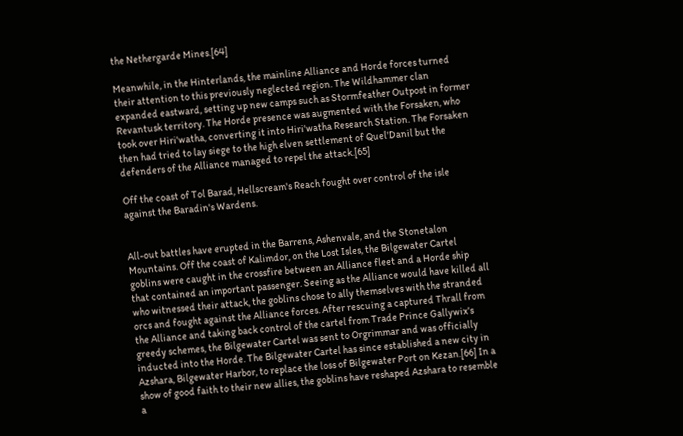the Nethergarde Mines.[64]

Meanwhile, in the Hinterlands, the mainline Alliance and Horde forces turned their attention to this previously neglected region. The Wildhammer clan expanded eastward, setting up new camps such as Stormfeather Outpost in former Revantusk territory. The Horde presence was augmented with the Forsaken, who took over Hiri'watha, converting it into Hiri'watha Research Station. The Forsaken then had tried to lay siege to the high elven settlement of Quel'Danil but the defenders of the Alliance managed to repel the attack.[65]

Off the coast of Tol Barad, Hellscream's Reach fought over control of the isle against the Baradin's Wardens.


All-out battles have erupted in the Barrens, Ashenvale, and the Stonetalon Mountains. Off the coast of Kalimdor, on the Lost Isles, the Bilgewater Cartel goblins were caught in the crossfire between an Alliance fleet and a Horde ship that contained an important passenger. Seeing as the Alliance would have killed all who witnessed their attack, the goblins chose to ally themselves with the stranded orcs and fought against the Alliance forces. After rescuing a captured Thrall from the Alliance and taking back control of the cartel from Trade Prince Gallywix's greedy schemes, the Bilgewater Cartel was sent to Orgrimmar and was officially inducted into the Horde. The Bilgewater Cartel has since established a new city in Azshara, Bilgewater Harbor, to replace the loss of Bilgewater Port on Kezan.[66] In a show of good faith to their new allies, the goblins have reshaped Azshara to resemble a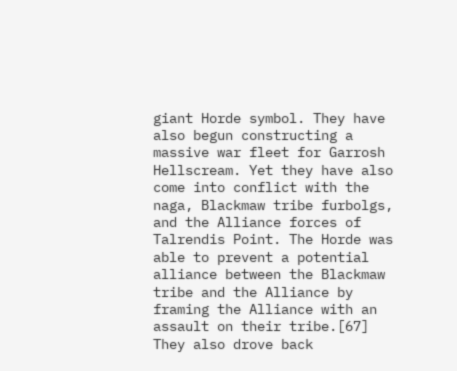giant Horde symbol. They have also begun constructing a massive war fleet for Garrosh Hellscream. Yet they have also come into conflict with the naga, Blackmaw tribe furbolgs, and the Alliance forces of Talrendis Point. The Horde was able to prevent a potential alliance between the Blackmaw tribe and the Alliance by framing the Alliance with an assault on their tribe.[67] They also drove back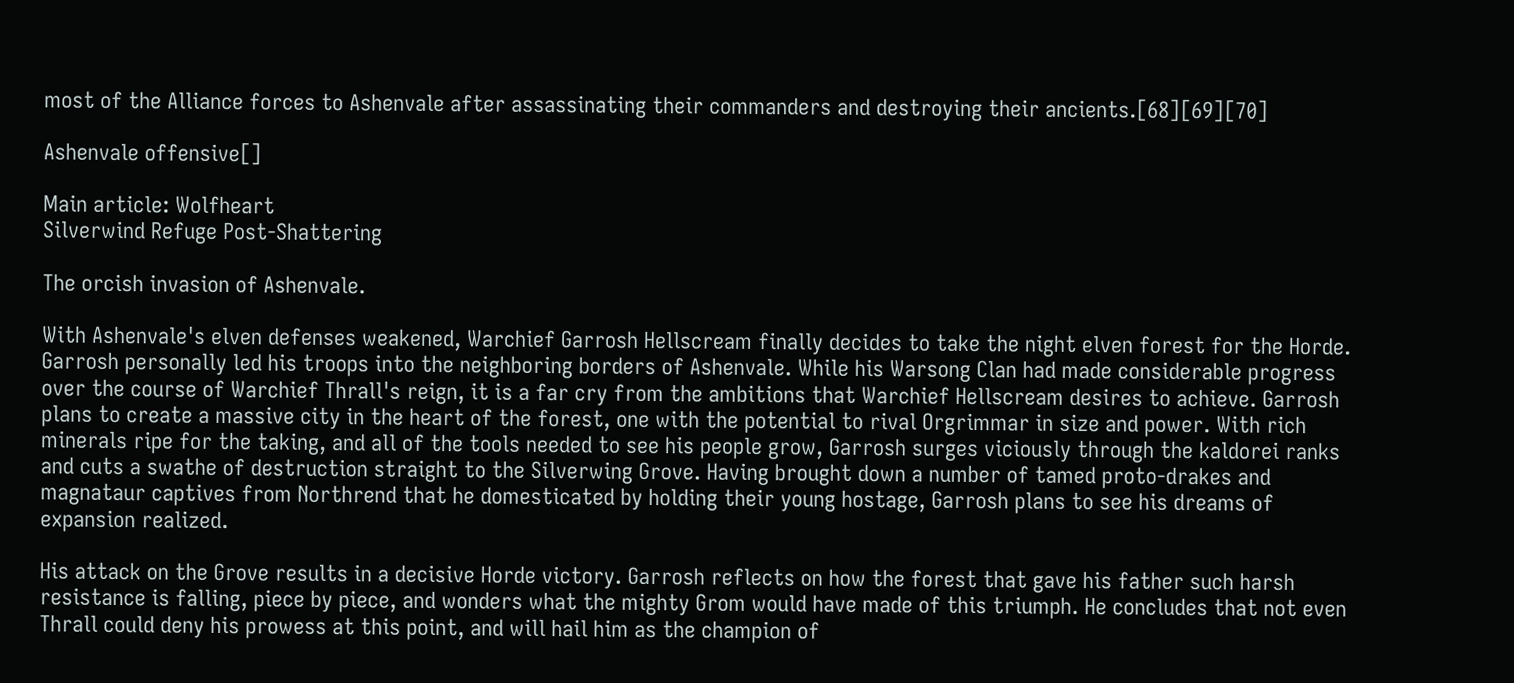most of the Alliance forces to Ashenvale after assassinating their commanders and destroying their ancients.[68][69][70]

Ashenvale offensive[]

Main article: Wolfheart
Silverwind Refuge Post-Shattering

The orcish invasion of Ashenvale.

With Ashenvale's elven defenses weakened, Warchief Garrosh Hellscream finally decides to take the night elven forest for the Horde. Garrosh personally led his troops into the neighboring borders of Ashenvale. While his Warsong Clan had made considerable progress over the course of Warchief Thrall's reign, it is a far cry from the ambitions that Warchief Hellscream desires to achieve. Garrosh plans to create a massive city in the heart of the forest, one with the potential to rival Orgrimmar in size and power. With rich minerals ripe for the taking, and all of the tools needed to see his people grow, Garrosh surges viciously through the kaldorei ranks and cuts a swathe of destruction straight to the Silverwing Grove. Having brought down a number of tamed proto-drakes and magnataur captives from Northrend that he domesticated by holding their young hostage, Garrosh plans to see his dreams of expansion realized.

His attack on the Grove results in a decisive Horde victory. Garrosh reflects on how the forest that gave his father such harsh resistance is falling, piece by piece, and wonders what the mighty Grom would have made of this triumph. He concludes that not even Thrall could deny his prowess at this point, and will hail him as the champion of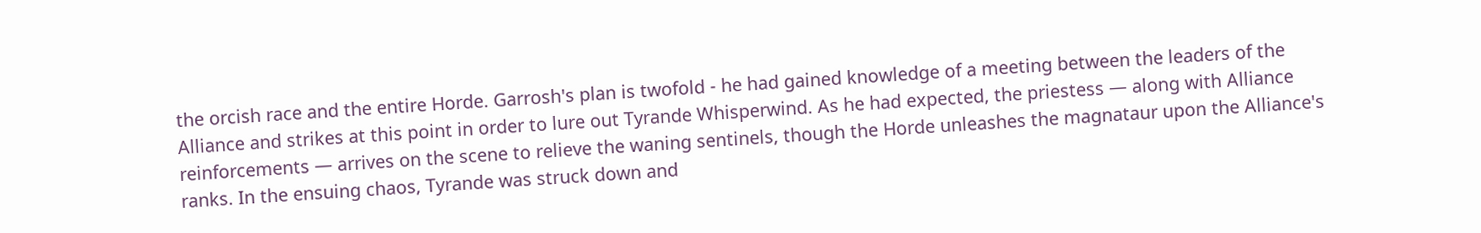the orcish race and the entire Horde. Garrosh's plan is twofold - he had gained knowledge of a meeting between the leaders of the Alliance and strikes at this point in order to lure out Tyrande Whisperwind. As he had expected, the priestess — along with Alliance reinforcements — arrives on the scene to relieve the waning sentinels, though the Horde unleashes the magnataur upon the Alliance's ranks. In the ensuing chaos, Tyrande was struck down and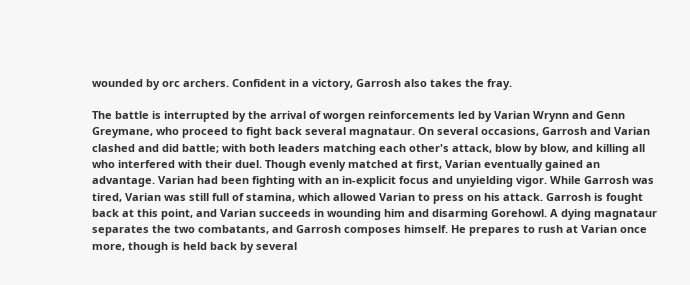wounded by orc archers. Confident in a victory, Garrosh also takes the fray.

The battle is interrupted by the arrival of worgen reinforcements led by Varian Wrynn and Genn Greymane, who proceed to fight back several magnataur. On several occasions, Garrosh and Varian clashed and did battle; with both leaders matching each other's attack, blow by blow, and killing all who interfered with their duel. Though evenly matched at first, Varian eventually gained an advantage. Varian had been fighting with an in-explicit focus and unyielding vigor. While Garrosh was tired, Varian was still full of stamina, which allowed Varian to press on his attack. Garrosh is fought back at this point, and Varian succeeds in wounding him and disarming Gorehowl. A dying magnataur separates the two combatants, and Garrosh composes himself. He prepares to rush at Varian once more, though is held back by several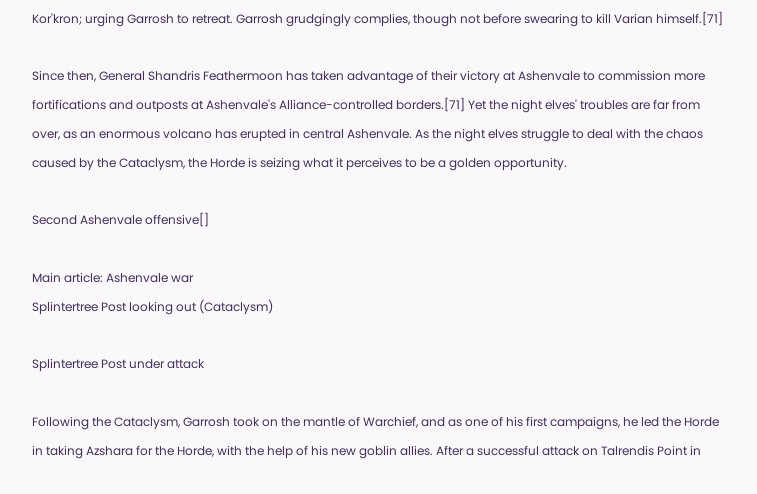Kor'kron; urging Garrosh to retreat. Garrosh grudgingly complies, though not before swearing to kill Varian himself.[71]

Since then, General Shandris Feathermoon has taken advantage of their victory at Ashenvale to commission more fortifications and outposts at Ashenvale's Alliance-controlled borders.[71] Yet the night elves' troubles are far from over, as an enormous volcano has erupted in central Ashenvale. As the night elves struggle to deal with the chaos caused by the Cataclysm, the Horde is seizing what it perceives to be a golden opportunity.

Second Ashenvale offensive[]

Main article: Ashenvale war
Splintertree Post looking out (Cataclysm)

Splintertree Post under attack

Following the Cataclysm, Garrosh took on the mantle of Warchief, and as one of his first campaigns, he led the Horde in taking Azshara for the Horde, with the help of his new goblin allies. After a successful attack on Talrendis Point in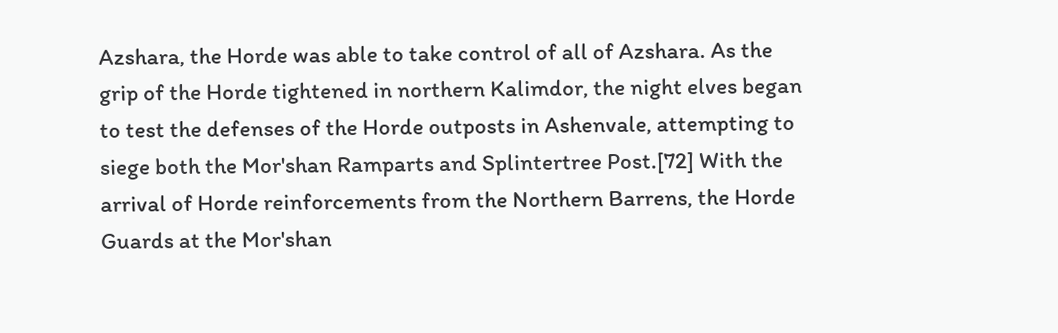Azshara, the Horde was able to take control of all of Azshara. As the grip of the Horde tightened in northern Kalimdor, the night elves began to test the defenses of the Horde outposts in Ashenvale, attempting to siege both the Mor'shan Ramparts and Splintertree Post.[72] With the arrival of Horde reinforcements from the Northern Barrens, the Horde Guards at the Mor'shan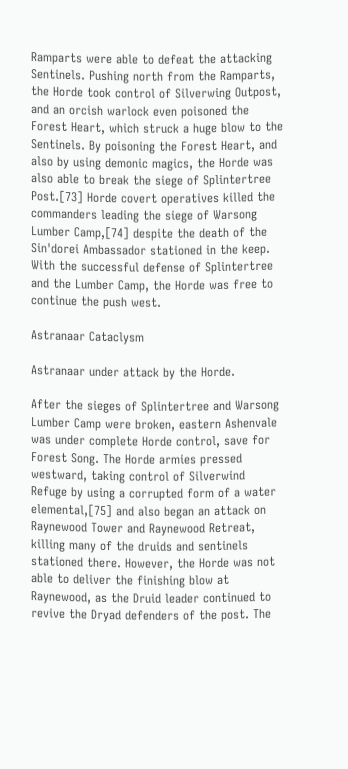Ramparts were able to defeat the attacking Sentinels. Pushing north from the Ramparts, the Horde took control of Silverwing Outpost, and an orcish warlock even poisoned the Forest Heart, which struck a huge blow to the Sentinels. By poisoning the Forest Heart, and also by using demonic magics, the Horde was also able to break the siege of Splintertree Post.[73] Horde covert operatives killed the commanders leading the siege of Warsong Lumber Camp,[74] despite the death of the Sin'dorei Ambassador stationed in the keep. With the successful defense of Splintertree and the Lumber Camp, the Horde was free to continue the push west.

Astranaar Cataclysm

Astranaar under attack by the Horde.

After the sieges of Splintertree and Warsong Lumber Camp were broken, eastern Ashenvale was under complete Horde control, save for Forest Song. The Horde armies pressed westward, taking control of Silverwind Refuge by using a corrupted form of a water elemental,[75] and also began an attack on Raynewood Tower and Raynewood Retreat, killing many of the druids and sentinels stationed there. However, the Horde was not able to deliver the finishing blow at Raynewood, as the Druid leader continued to revive the Dryad defenders of the post. The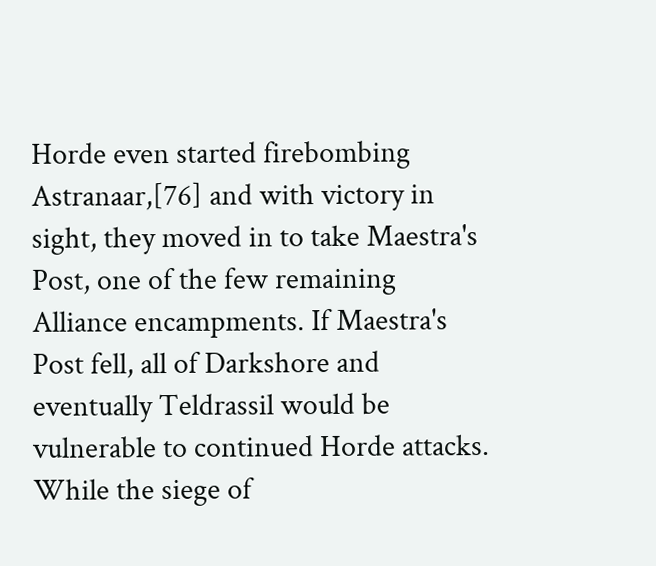Horde even started firebombing Astranaar,[76] and with victory in sight, they moved in to take Maestra's Post, one of the few remaining Alliance encampments. If Maestra's Post fell, all of Darkshore and eventually Teldrassil would be vulnerable to continued Horde attacks. While the siege of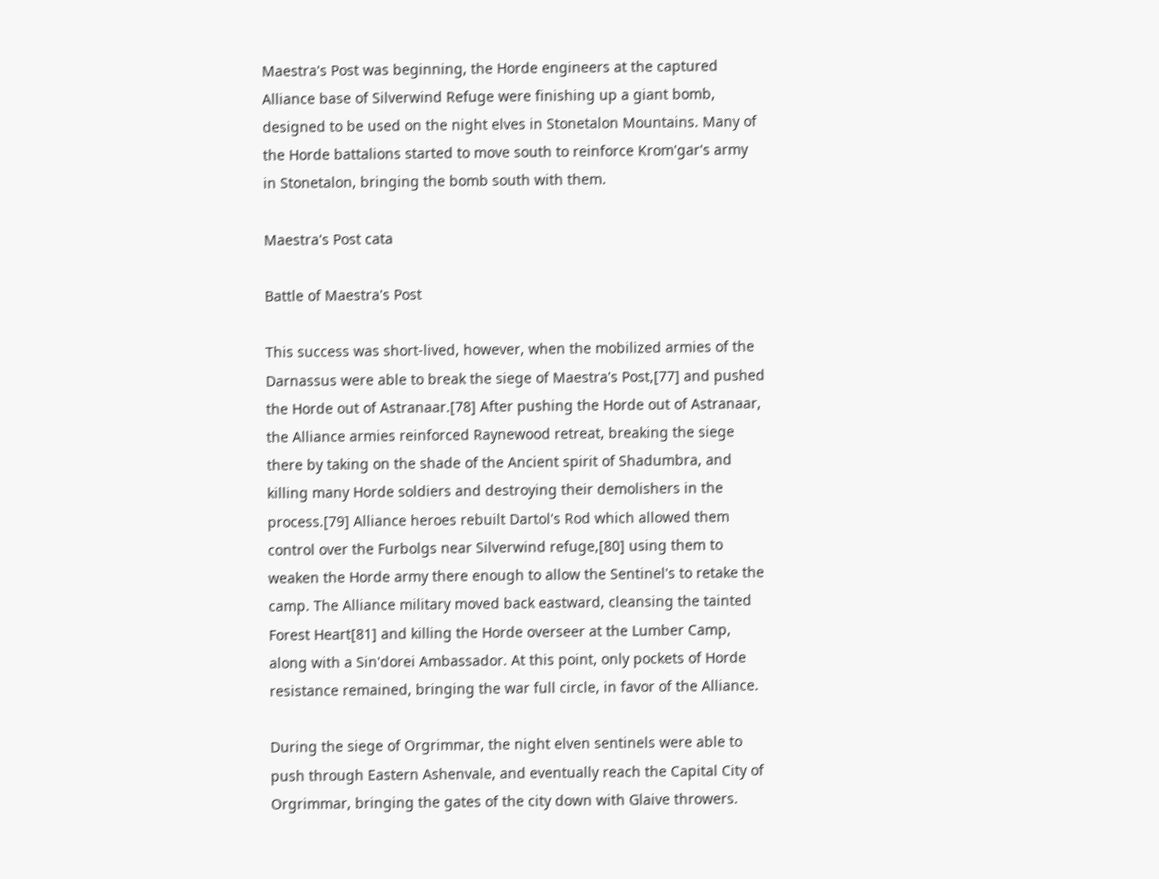Maestra's Post was beginning, the Horde engineers at the captured Alliance base of Silverwind Refuge were finishing up a giant bomb, designed to be used on the night elves in Stonetalon Mountains. Many of the Horde battalions started to move south to reinforce Krom'gar's army in Stonetalon, bringing the bomb south with them.

Maestra's Post cata

Battle of Maestra's Post

This success was short-lived, however, when the mobilized armies of the Darnassus were able to break the siege of Maestra's Post,[77] and pushed the Horde out of Astranaar.[78] After pushing the Horde out of Astranaar, the Alliance armies reinforced Raynewood retreat, breaking the siege there by taking on the shade of the Ancient spirit of Shadumbra, and killing many Horde soldiers and destroying their demolishers in the process.[79] Alliance heroes rebuilt Dartol's Rod which allowed them control over the Furbolgs near Silverwind refuge,[80] using them to weaken the Horde army there enough to allow the Sentinel's to retake the camp. The Alliance military moved back eastward, cleansing the tainted Forest Heart[81] and killing the Horde overseer at the Lumber Camp, along with a Sin'dorei Ambassador. At this point, only pockets of Horde resistance remained, bringing the war full circle, in favor of the Alliance.

During the siege of Orgrimmar, the night elven sentinels were able to push through Eastern Ashenvale, and eventually reach the Capital City of Orgrimmar, bringing the gates of the city down with Glaive throwers.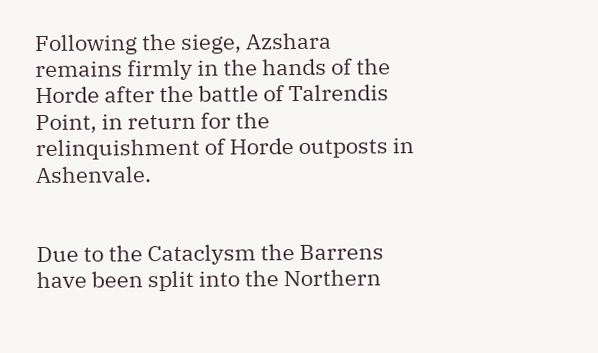Following the siege, Azshara remains firmly in the hands of the Horde after the battle of Talrendis Point, in return for the relinquishment of Horde outposts in Ashenvale.


Due to the Cataclysm the Barrens have been split into the Northern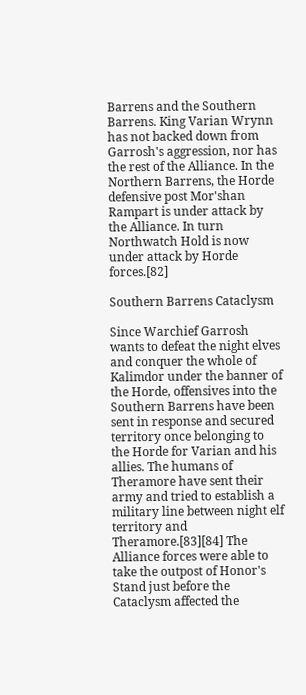Barrens and the Southern Barrens. King Varian Wrynn has not backed down from Garrosh's aggression, nor has the rest of the Alliance. In the Northern Barrens, the Horde defensive post Mor'shan Rampart is under attack by the Alliance. In turn Northwatch Hold is now under attack by Horde forces.[82]

Southern Barrens Cataclysm

Since Warchief Garrosh wants to defeat the night elves and conquer the whole of Kalimdor under the banner of the Horde, offensives into the Southern Barrens have been sent in response and secured territory once belonging to the Horde for Varian and his allies. The humans of Theramore have sent their army and tried to establish a military line between night elf territory and Theramore.[83][84] The Alliance forces were able to take the outpost of Honor's Stand just before the Cataclysm affected the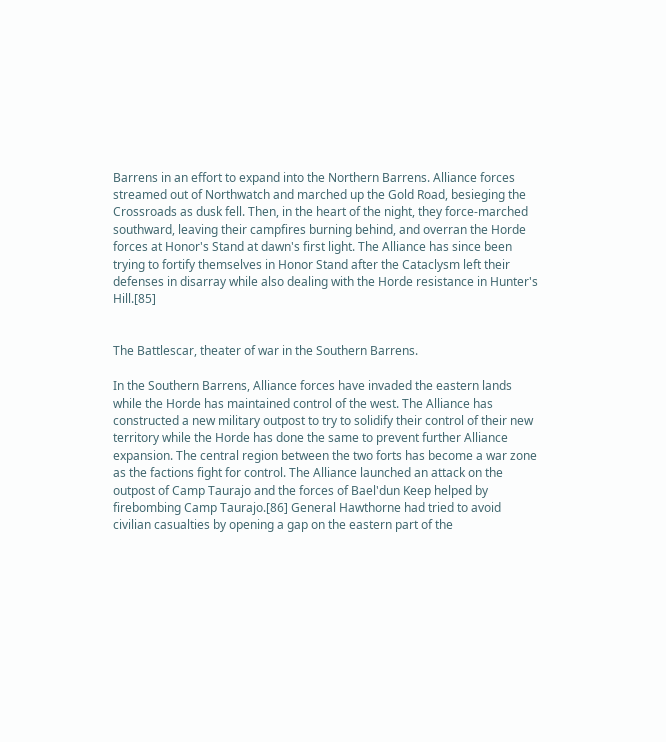Barrens in an effort to expand into the Northern Barrens. Alliance forces streamed out of Northwatch and marched up the Gold Road, besieging the Crossroads as dusk fell. Then, in the heart of the night, they force-marched southward, leaving their campfires burning behind, and overran the Horde forces at Honor's Stand at dawn's first light. The Alliance has since been trying to fortify themselves in Honor Stand after the Cataclysm left their defenses in disarray while also dealing with the Horde resistance in Hunter's Hill.[85]


The Battlescar, theater of war in the Southern Barrens.

In the Southern Barrens, Alliance forces have invaded the eastern lands while the Horde has maintained control of the west. The Alliance has constructed a new military outpost to try to solidify their control of their new territory while the Horde has done the same to prevent further Alliance expansion. The central region between the two forts has become a war zone as the factions fight for control. The Alliance launched an attack on the outpost of Camp Taurajo and the forces of Bael'dun Keep helped by firebombing Camp Taurajo.[86] General Hawthorne had tried to avoid civilian casualties by opening a gap on the eastern part of the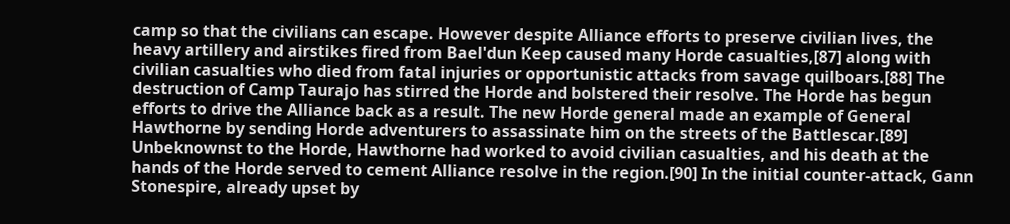camp so that the civilians can escape. However despite Alliance efforts to preserve civilian lives, the heavy artillery and airstikes fired from Bael'dun Keep caused many Horde casualties,[87] along with civilian casualties who died from fatal injuries or opportunistic attacks from savage quilboars.[88] The destruction of Camp Taurajo has stirred the Horde and bolstered their resolve. The Horde has begun efforts to drive the Alliance back as a result. The new Horde general made an example of General Hawthorne by sending Horde adventurers to assassinate him on the streets of the Battlescar.[89] Unbeknownst to the Horde, Hawthorne had worked to avoid civilian casualties, and his death at the hands of the Horde served to cement Alliance resolve in the region.[90] In the initial counter-attack, Gann Stonespire, already upset by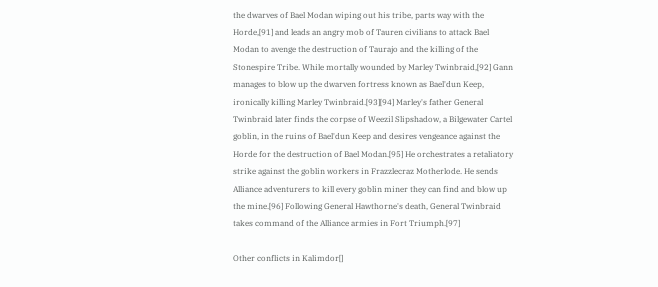the dwarves of Bael Modan wiping out his tribe, parts way with the Horde,[91] and leads an angry mob of Tauren civilians to attack Bael Modan to avenge the destruction of Taurajo and the killing of the Stonespire Tribe. While mortally wounded by Marley Twinbraid,[92] Gann manages to blow up the dwarven fortress known as Bael'dun Keep, ironically killing Marley Twinbraid.[93][94] Marley's father General Twinbraid later finds the corpse of Weezil Slipshadow, a Bilgewater Cartel goblin, in the ruins of Bael'dun Keep and desires vengeance against the Horde for the destruction of Bael Modan.[95] He orchestrates a retaliatory strike against the goblin workers in Frazzlecraz Motherlode. He sends Alliance adventurers to kill every goblin miner they can find and blow up the mine.[96] Following General Hawthorne's death, General Twinbraid takes command of the Alliance armies in Fort Triumph.[97]

Other conflicts in Kalimdor[]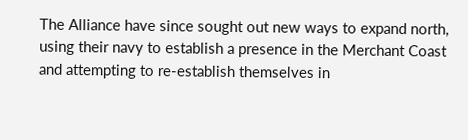The Alliance have since sought out new ways to expand north, using their navy to establish a presence in the Merchant Coast and attempting to re-establish themselves in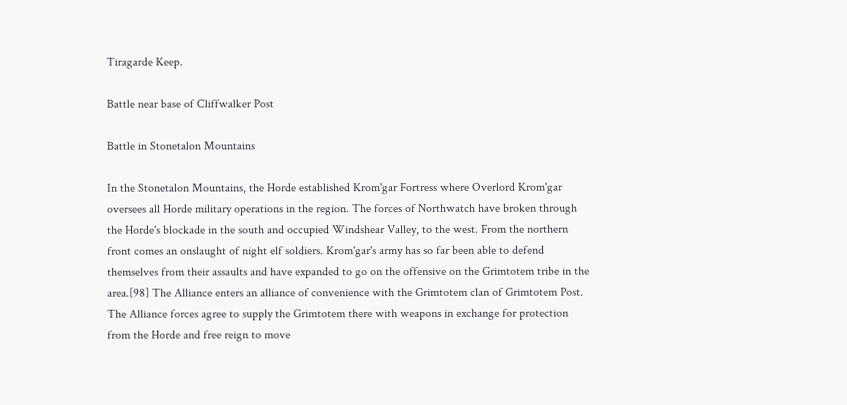Tiragarde Keep.

Battle near base of Cliffwalker Post

Battle in Stonetalon Mountains

In the Stonetalon Mountains, the Horde established Krom'gar Fortress where Overlord Krom'gar oversees all Horde military operations in the region. The forces of Northwatch have broken through the Horde's blockade in the south and occupied Windshear Valley, to the west. From the northern front comes an onslaught of night elf soldiers. Krom'gar's army has so far been able to defend themselves from their assaults and have expanded to go on the offensive on the Grimtotem tribe in the area.[98] The Alliance enters an alliance of convenience with the Grimtotem clan of Grimtotem Post. The Alliance forces agree to supply the Grimtotem there with weapons in exchange for protection from the Horde and free reign to move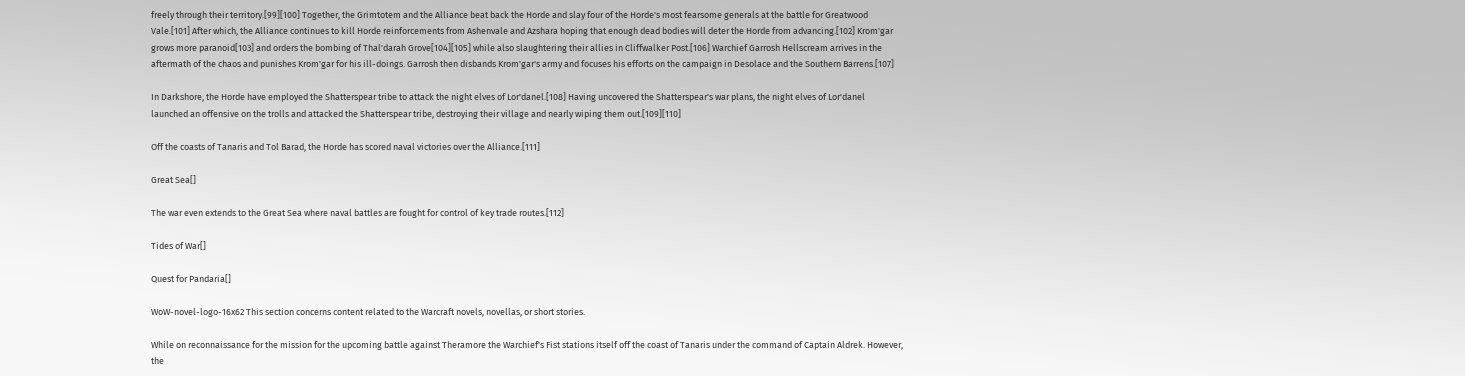freely through their territory.[99][100] Together, the Grimtotem and the Alliance beat back the Horde and slay four of the Horde's most fearsome generals at the battle for Greatwood Vale.[101] After which, the Alliance continues to kill Horde reinforcements from Ashenvale and Azshara hoping that enough dead bodies will deter the Horde from advancing.[102] Krom'gar grows more paranoid[103] and orders the bombing of Thal'darah Grove[104][105] while also slaughtering their allies in Cliffwalker Post.[106] Warchief Garrosh Hellscream arrives in the aftermath of the chaos and punishes Krom'gar for his ill-doings. Garrosh then disbands Krom'gar's army and focuses his efforts on the campaign in Desolace and the Southern Barrens.[107]

In Darkshore, the Horde have employed the Shatterspear tribe to attack the night elves of Lor'danel.[108] Having uncovered the Shatterspear's war plans, the night elves of Lor'danel launched an offensive on the trolls and attacked the Shatterspear tribe, destroying their village and nearly wiping them out.[109][110]

Off the coasts of Tanaris and Tol Barad, the Horde has scored naval victories over the Alliance.[111]

Great Sea[]

The war even extends to the Great Sea where naval battles are fought for control of key trade routes.[112]

Tides of War[]

Quest for Pandaria[]

WoW-novel-logo-16x62 This section concerns content related to the Warcraft novels, novellas, or short stories.

While on reconnaissance for the mission for the upcoming battle against Theramore the Warchief's Fist stations itself off the coast of Tanaris under the command of Captain Aldrek. However, the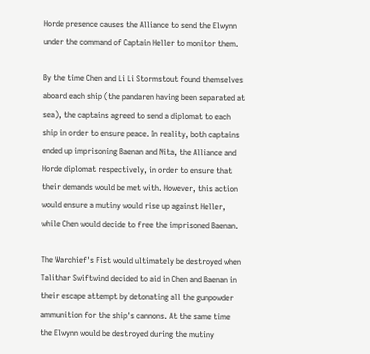Horde presence causes the Alliance to send the Elwynn under the command of Captain Heller to monitor them.

By the time Chen and Li Li Stormstout found themselves aboard each ship (the pandaren having been separated at sea), the captains agreed to send a diplomat to each ship in order to ensure peace. In reality, both captains ended up imprisoning Baenan and Nita, the Alliance and Horde diplomat respectively, in order to ensure that their demands would be met with. However, this action would ensure a mutiny would rise up against Heller, while Chen would decide to free the imprisoned Baenan.

The Warchief's Fist would ultimately be destroyed when Talithar Swiftwind decided to aid in Chen and Baenan in their escape attempt by detonating all the gunpowder ammunition for the ship's cannons. At the same time the Elwynn would be destroyed during the mutiny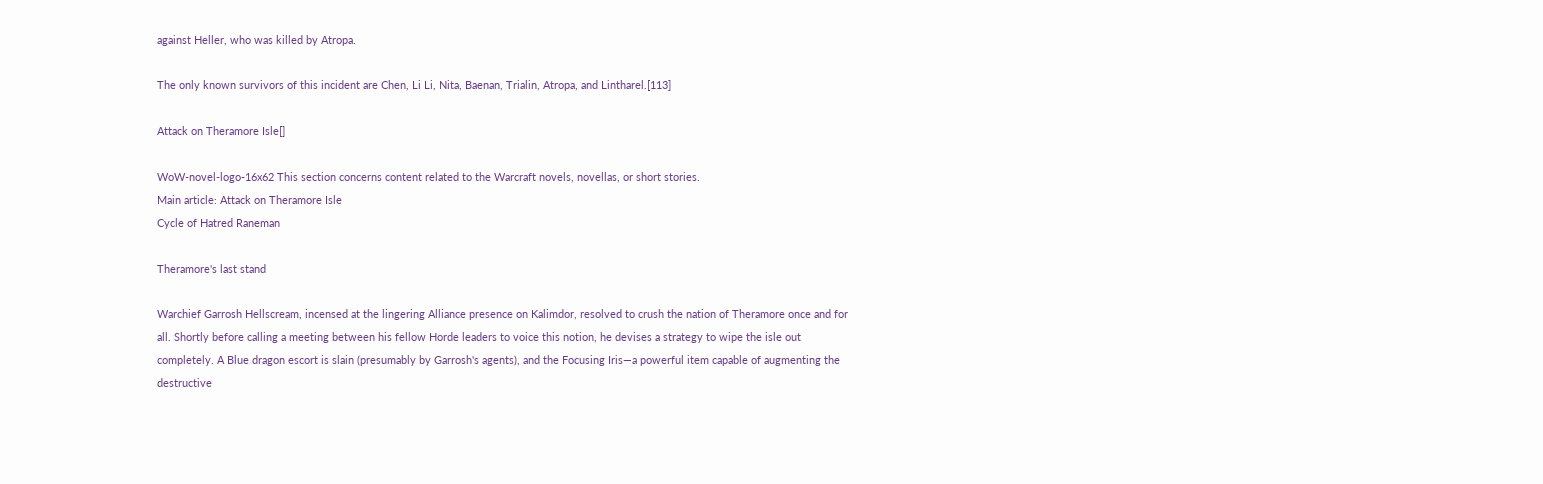against Heller, who was killed by Atropa.

The only known survivors of this incident are Chen, Li Li, Nita, Baenan, Trialin, Atropa, and Lintharel.[113]

Attack on Theramore Isle[]

WoW-novel-logo-16x62 This section concerns content related to the Warcraft novels, novellas, or short stories.
Main article: Attack on Theramore Isle
Cycle of Hatred Raneman

Theramore's last stand

Warchief Garrosh Hellscream, incensed at the lingering Alliance presence on Kalimdor, resolved to crush the nation of Theramore once and for all. Shortly before calling a meeting between his fellow Horde leaders to voice this notion, he devises a strategy to wipe the isle out completely. A Blue dragon escort is slain (presumably by Garrosh's agents), and the Focusing Iris—a powerful item capable of augmenting the destructive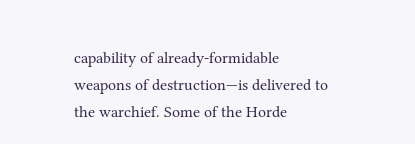capability of already-formidable weapons of destruction—is delivered to the warchief. Some of the Horde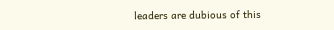leaders are dubious of this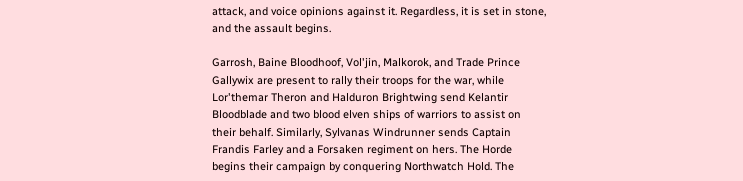attack, and voice opinions against it. Regardless, it is set in stone, and the assault begins.

Garrosh, Baine Bloodhoof, Vol'jin, Malkorok, and Trade Prince Gallywix are present to rally their troops for the war, while Lor'themar Theron and Halduron Brightwing send Kelantir Bloodblade and two blood elven ships of warriors to assist on their behalf. Similarly, Sylvanas Windrunner sends Captain Frandis Farley and a Forsaken regiment on hers. The Horde begins their campaign by conquering Northwatch Hold. The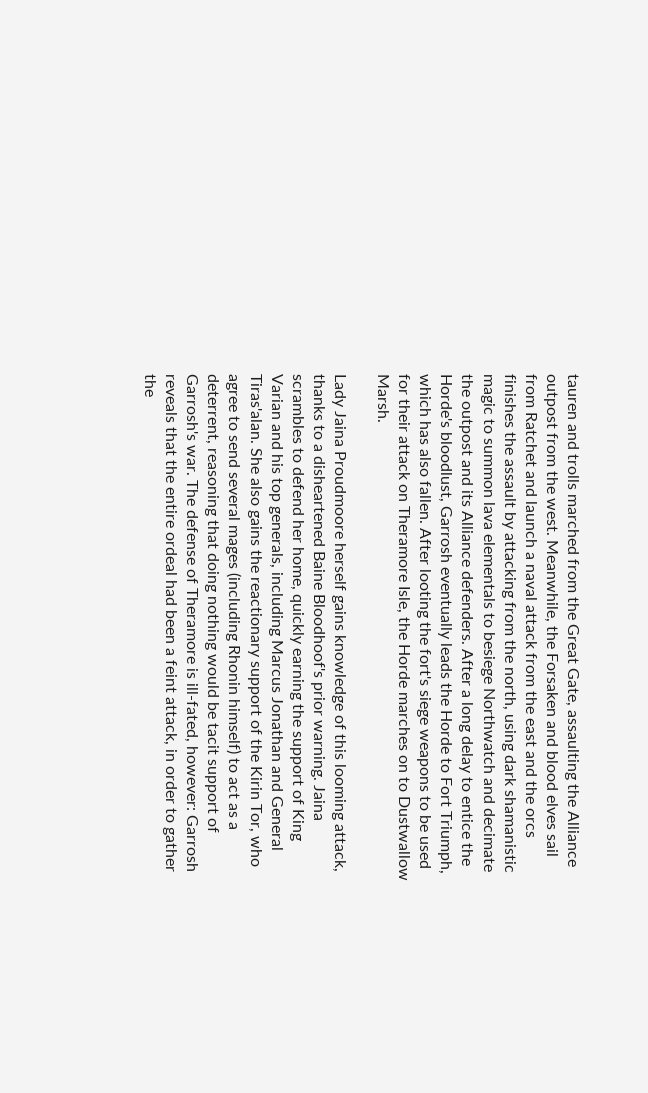tauren and trolls marched from the Great Gate, assaulting the Alliance outpost from the west. Meanwhile, the Forsaken and blood elves sail from Ratchet and launch a naval attack from the east and the orcs finishes the assault by attacking from the north, using dark shamanistic magic to summon lava elementals to besiege Northwatch and decimate the outpost and its Alliance defenders. After a long delay to entice the Horde's bloodlust, Garrosh eventually leads the Horde to Fort Triumph, which has also fallen. After looting the fort's siege weapons to be used for their attack on Theramore Isle, the Horde marches on to Dustwallow Marsh.

Lady Jaina Proudmoore herself gains knowledge of this looming attack, thanks to a disheartened Baine Bloodhoof's prior warning. Jaina scrambles to defend her home, quickly earning the support of King Varian and his top generals, including Marcus Jonathan and General Tiras'alan. She also gains the reactionary support of the Kirin Tor, who agree to send several mages (including Rhonin himself) to act as a deterrent, reasoning that doing nothing would be tacit support of Garrosh's war. The defense of Theramore is ill-fated, however: Garrosh reveals that the entire ordeal had been a feint attack, in order to gather the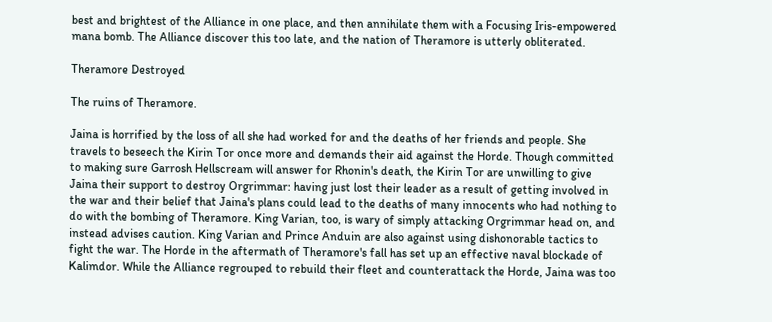best and brightest of the Alliance in one place, and then annihilate them with a Focusing Iris-empowered mana bomb. The Alliance discover this too late, and the nation of Theramore is utterly obliterated.

Theramore Destroyed

The ruins of Theramore.

Jaina is horrified by the loss of all she had worked for and the deaths of her friends and people. She travels to beseech the Kirin Tor once more and demands their aid against the Horde. Though committed to making sure Garrosh Hellscream will answer for Rhonin's death, the Kirin Tor are unwilling to give Jaina their support to destroy Orgrimmar: having just lost their leader as a result of getting involved in the war and their belief that Jaina's plans could lead to the deaths of many innocents who had nothing to do with the bombing of Theramore. King Varian, too, is wary of simply attacking Orgrimmar head on, and instead advises caution. King Varian and Prince Anduin are also against using dishonorable tactics to fight the war. The Horde in the aftermath of Theramore's fall has set up an effective naval blockade of Kalimdor. While the Alliance regrouped to rebuild their fleet and counterattack the Horde, Jaina was too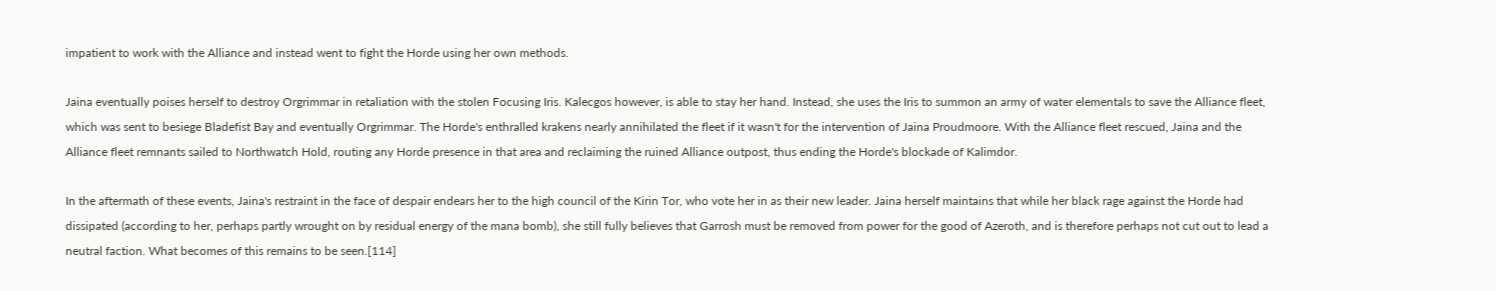impatient to work with the Alliance and instead went to fight the Horde using her own methods.

Jaina eventually poises herself to destroy Orgrimmar in retaliation with the stolen Focusing Iris. Kalecgos however, is able to stay her hand. Instead, she uses the Iris to summon an army of water elementals to save the Alliance fleet, which was sent to besiege Bladefist Bay and eventually Orgrimmar. The Horde's enthralled krakens nearly annihilated the fleet if it wasn't for the intervention of Jaina Proudmoore. With the Alliance fleet rescued, Jaina and the Alliance fleet remnants sailed to Northwatch Hold, routing any Horde presence in that area and reclaiming the ruined Alliance outpost, thus ending the Horde's blockade of Kalimdor.

In the aftermath of these events, Jaina's restraint in the face of despair endears her to the high council of the Kirin Tor, who vote her in as their new leader. Jaina herself maintains that while her black rage against the Horde had dissipated (according to her, perhaps partly wrought on by residual energy of the mana bomb), she still fully believes that Garrosh must be removed from power for the good of Azeroth, and is therefore perhaps not cut out to lead a neutral faction. What becomes of this remains to be seen.[114]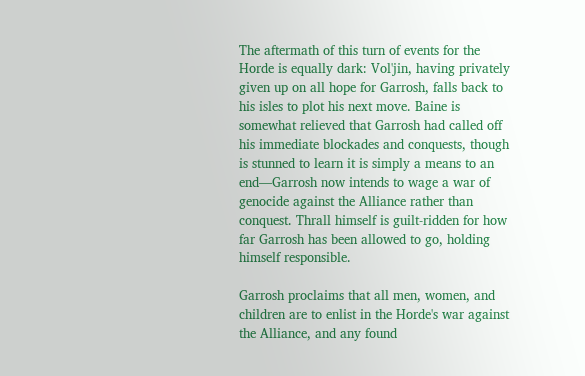The aftermath of this turn of events for the Horde is equally dark: Vol'jin, having privately given up on all hope for Garrosh, falls back to his isles to plot his next move. Baine is somewhat relieved that Garrosh had called off his immediate blockades and conquests, though is stunned to learn it is simply a means to an end—Garrosh now intends to wage a war of genocide against the Alliance rather than conquest. Thrall himself is guilt-ridden for how far Garrosh has been allowed to go, holding himself responsible.

Garrosh proclaims that all men, women, and children are to enlist in the Horde's war against the Alliance, and any found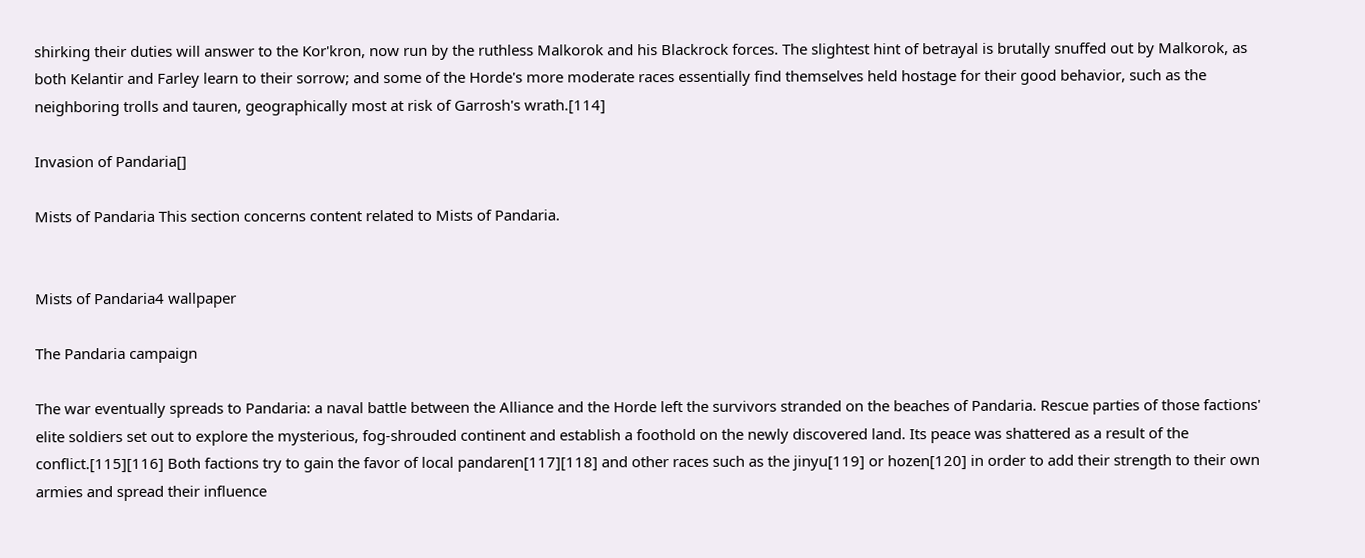shirking their duties will answer to the Kor'kron, now run by the ruthless Malkorok and his Blackrock forces. The slightest hint of betrayal is brutally snuffed out by Malkorok, as both Kelantir and Farley learn to their sorrow; and some of the Horde's more moderate races essentially find themselves held hostage for their good behavior, such as the neighboring trolls and tauren, geographically most at risk of Garrosh's wrath.[114]

Invasion of Pandaria[]

Mists of Pandaria This section concerns content related to Mists of Pandaria.


Mists of Pandaria4 wallpaper

The Pandaria campaign

The war eventually spreads to Pandaria: a naval battle between the Alliance and the Horde left the survivors stranded on the beaches of Pandaria. Rescue parties of those factions' elite soldiers set out to explore the mysterious, fog-shrouded continent and establish a foothold on the newly discovered land. Its peace was shattered as a result of the conflict.[115][116] Both factions try to gain the favor of local pandaren[117][118] and other races such as the jinyu[119] or hozen[120] in order to add their strength to their own armies and spread their influence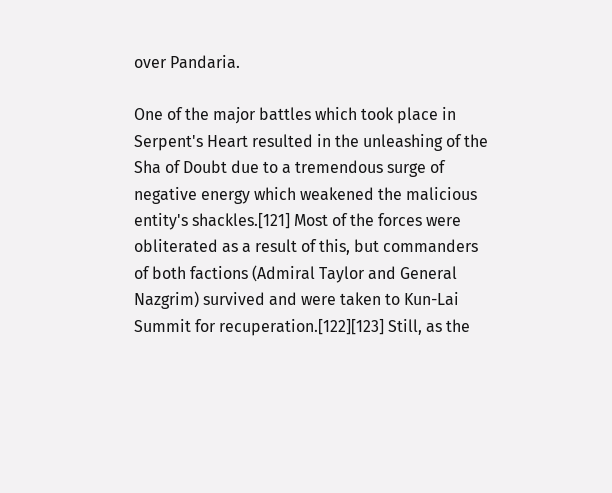over Pandaria.

One of the major battles which took place in Serpent's Heart resulted in the unleashing of the Sha of Doubt due to a tremendous surge of negative energy which weakened the malicious entity's shackles.[121] Most of the forces were obliterated as a result of this, but commanders of both factions (Admiral Taylor and General Nazgrim) survived and were taken to Kun-Lai Summit for recuperation.[122][123] Still, as the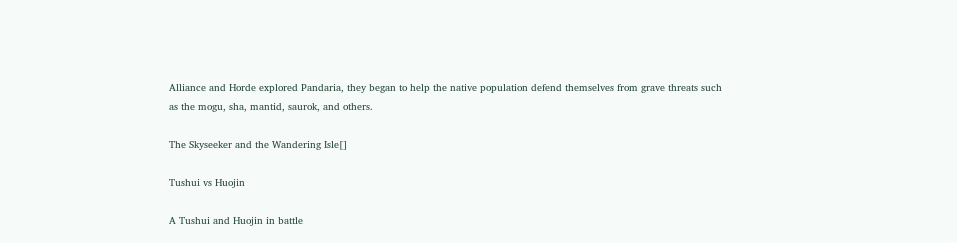Alliance and Horde explored Pandaria, they began to help the native population defend themselves from grave threats such as the mogu, sha, mantid, saurok, and others.

The Skyseeker and the Wandering Isle[]

Tushui vs Huojin

A Tushui and Huojin in battle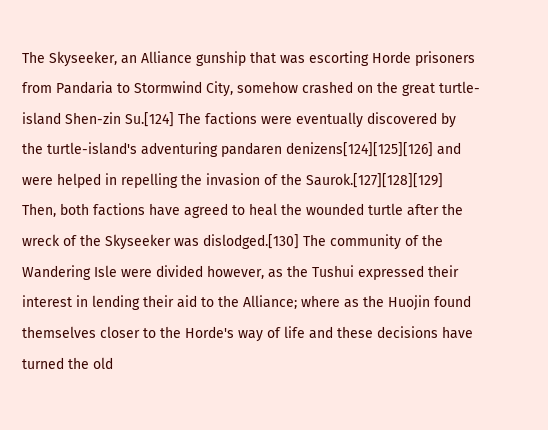The Skyseeker, an Alliance gunship that was escorting Horde prisoners from Pandaria to Stormwind City, somehow crashed on the great turtle-island Shen-zin Su.[124] The factions were eventually discovered by the turtle-island's adventuring pandaren denizens[124][125][126] and were helped in repelling the invasion of the Saurok.[127][128][129] Then, both factions have agreed to heal the wounded turtle after the wreck of the Skyseeker was dislodged.[130] The community of the Wandering Isle were divided however, as the Tushui expressed their interest in lending their aid to the Alliance; where as the Huojin found themselves closer to the Horde's way of life and these decisions have turned the old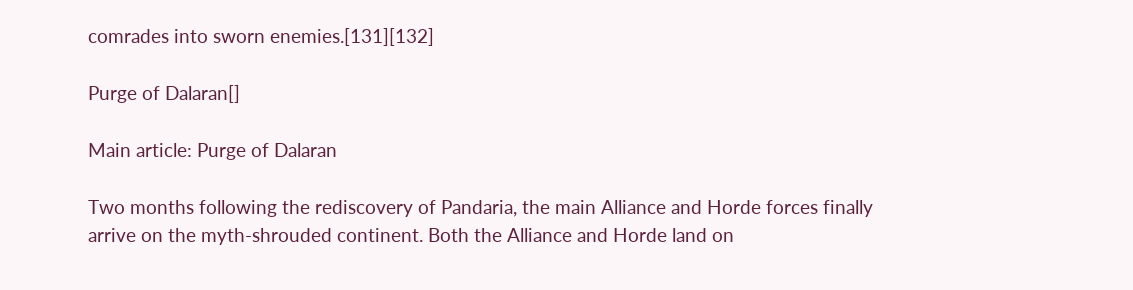comrades into sworn enemies.[131][132]

Purge of Dalaran[]

Main article: Purge of Dalaran

Two months following the rediscovery of Pandaria, the main Alliance and Horde forces finally arrive on the myth-shrouded continent. Both the Alliance and Horde land on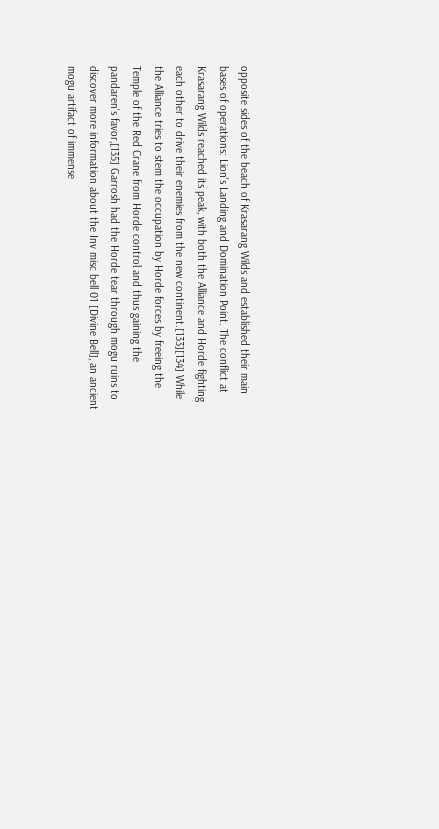opposite sides of the beach of Krasarang Wilds and established their main bases of operations: Lion's Landing and Domination Point. The conflict at Krasarang Wilds reached its peak, with both the Alliance and Horde fighting each other to drive their enemies from the new continent.[133][134] While the Alliance tries to stem the occupation by Horde forces by freeing the Temple of the Red Crane from Horde control and thus gaining the pandaren's favor,[135] Garrosh had the Horde tear through mogu ruins to discover more information about the Inv misc bell 01 [Divine Bell], an ancient mogu artifact of immense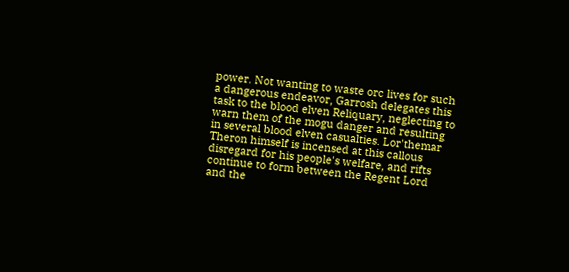power. Not wanting to waste orc lives for such a dangerous endeavor, Garrosh delegates this task to the blood elven Reliquary, neglecting to warn them of the mogu danger and resulting in several blood elven casualties. Lor'themar Theron himself is incensed at this callous disregard for his people's welfare, and rifts continue to form between the Regent Lord and the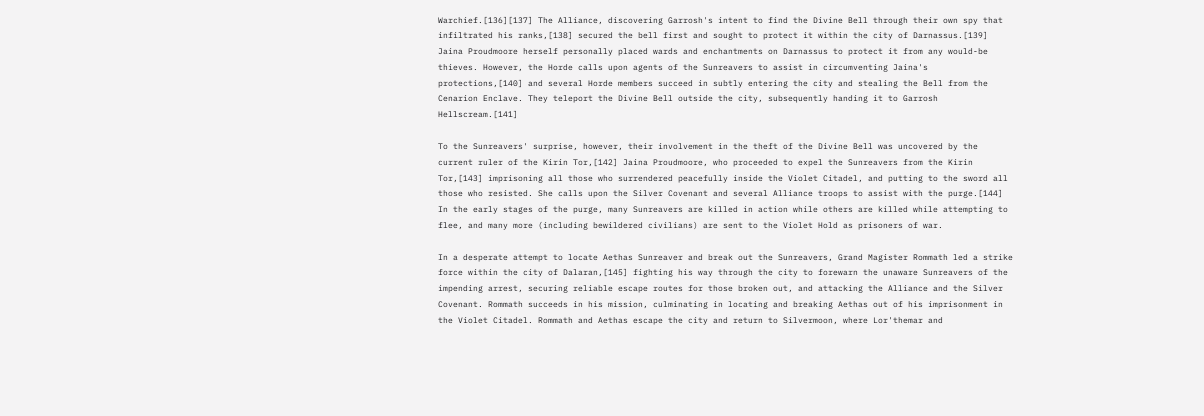Warchief.[136][137] The Alliance, discovering Garrosh's intent to find the Divine Bell through their own spy that infiltrated his ranks,[138] secured the bell first and sought to protect it within the city of Darnassus.[139] Jaina Proudmoore herself personally placed wards and enchantments on Darnassus to protect it from any would-be thieves. However, the Horde calls upon agents of the Sunreavers to assist in circumventing Jaina's protections,[140] and several Horde members succeed in subtly entering the city and stealing the Bell from the Cenarion Enclave. They teleport the Divine Bell outside the city, subsequently handing it to Garrosh Hellscream.[141]

To the Sunreavers' surprise, however, their involvement in the theft of the Divine Bell was uncovered by the current ruler of the Kirin Tor,[142] Jaina Proudmoore, who proceeded to expel the Sunreavers from the Kirin Tor,[143] imprisoning all those who surrendered peacefully inside the Violet Citadel, and putting to the sword all those who resisted. She calls upon the Silver Covenant and several Alliance troops to assist with the purge.[144] In the early stages of the purge, many Sunreavers are killed in action while others are killed while attempting to flee, and many more (including bewildered civilians) are sent to the Violet Hold as prisoners of war.

In a desperate attempt to locate Aethas Sunreaver and break out the Sunreavers, Grand Magister Rommath led a strike force within the city of Dalaran,[145] fighting his way through the city to forewarn the unaware Sunreavers of the impending arrest, securing reliable escape routes for those broken out, and attacking the Alliance and the Silver Covenant. Rommath succeeds in his mission, culminating in locating and breaking Aethas out of his imprisonment in the Violet Citadel. Rommath and Aethas escape the city and return to Silvermoon, where Lor'themar and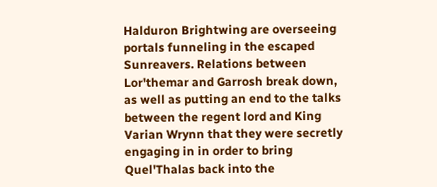Halduron Brightwing are overseeing portals funneling in the escaped Sunreavers. Relations between Lor'themar and Garrosh break down, as well as putting an end to the talks between the regent lord and King Varian Wrynn that they were secretly engaging in in order to bring Quel'Thalas back into the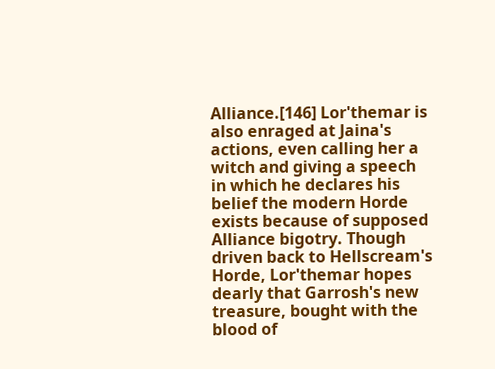Alliance.[146] Lor'themar is also enraged at Jaina's actions, even calling her a witch and giving a speech in which he declares his belief the modern Horde exists because of supposed Alliance bigotry. Though driven back to Hellscream's Horde, Lor'themar hopes dearly that Garrosh's new treasure, bought with the blood of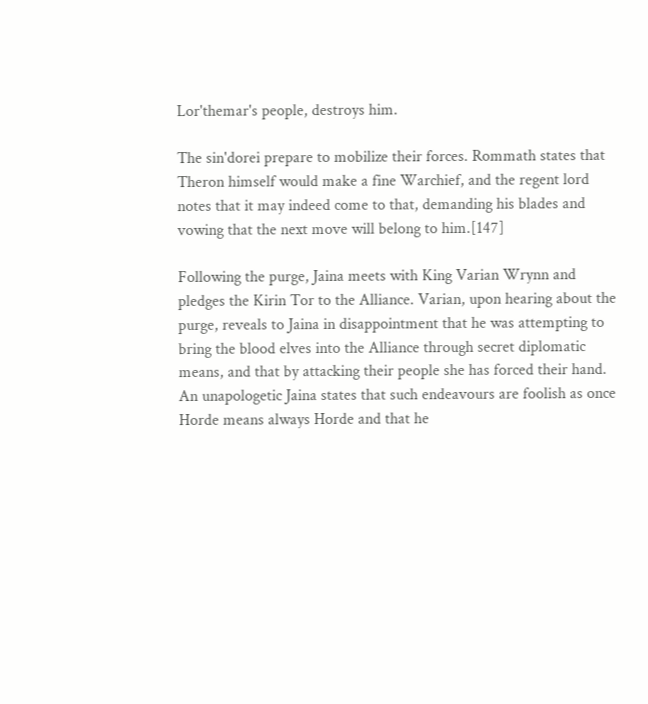Lor'themar's people, destroys him.

The sin'dorei prepare to mobilize their forces. Rommath states that Theron himself would make a fine Warchief, and the regent lord notes that it may indeed come to that, demanding his blades and vowing that the next move will belong to him.[147]

Following the purge, Jaina meets with King Varian Wrynn and pledges the Kirin Tor to the Alliance. Varian, upon hearing about the purge, reveals to Jaina in disappointment that he was attempting to bring the blood elves into the Alliance through secret diplomatic means, and that by attacking their people she has forced their hand. An unapologetic Jaina states that such endeavours are foolish as once Horde means always Horde and that he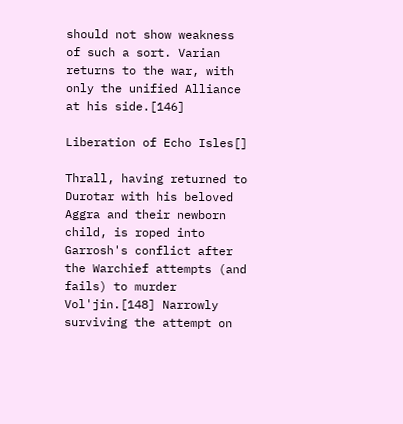should not show weakness of such a sort. Varian returns to the war, with only the unified Alliance at his side.[146]

Liberation of Echo Isles[]

Thrall, having returned to Durotar with his beloved Aggra and their newborn child, is roped into Garrosh's conflict after the Warchief attempts (and fails) to murder Vol'jin.[148] Narrowly surviving the attempt on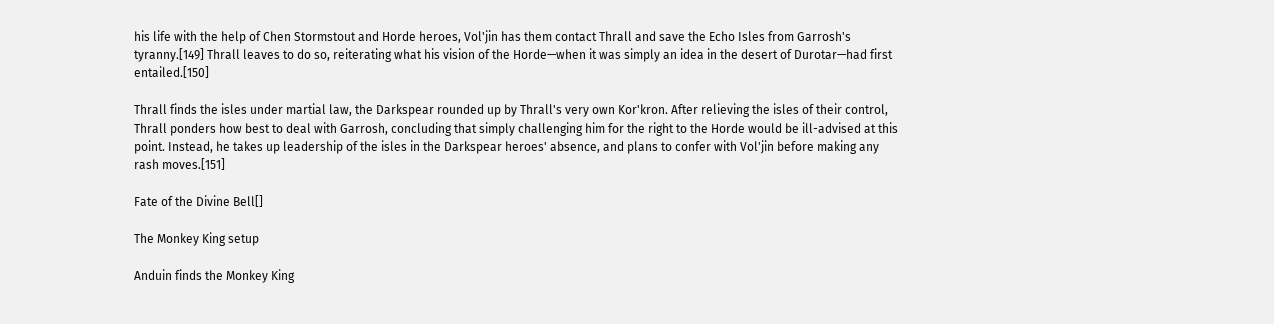his life with the help of Chen Stormstout and Horde heroes, Vol'jin has them contact Thrall and save the Echo Isles from Garrosh's tyranny.[149] Thrall leaves to do so, reiterating what his vision of the Horde—when it was simply an idea in the desert of Durotar—had first entailed.[150]

Thrall finds the isles under martial law, the Darkspear rounded up by Thrall's very own Kor'kron. After relieving the isles of their control, Thrall ponders how best to deal with Garrosh, concluding that simply challenging him for the right to the Horde would be ill-advised at this point. Instead, he takes up leadership of the isles in the Darkspear heroes' absence, and plans to confer with Vol'jin before making any rash moves.[151]

Fate of the Divine Bell[]

The Monkey King setup

Anduin finds the Monkey King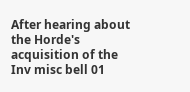After hearing about the Horde's acquisition of the Inv misc bell 01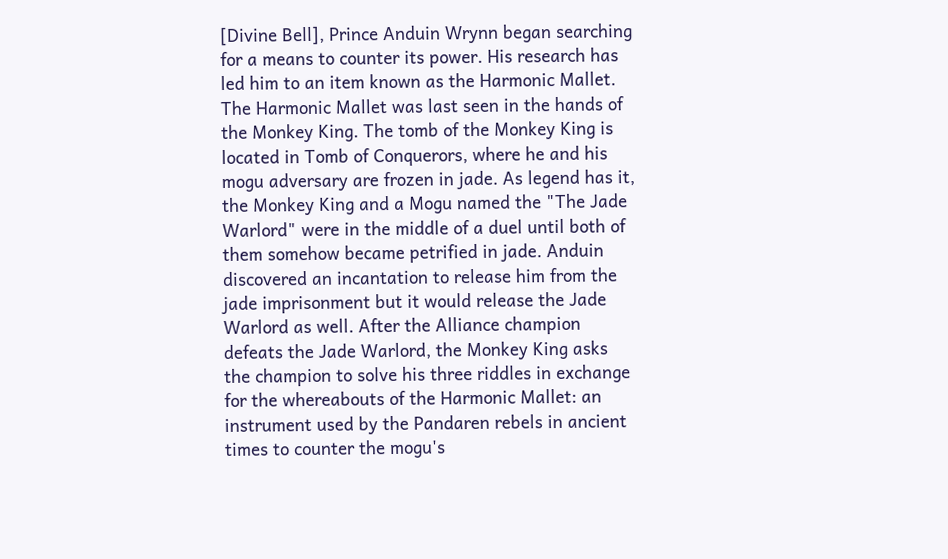[Divine Bell], Prince Anduin Wrynn began searching for a means to counter its power. His research has led him to an item known as the Harmonic Mallet. The Harmonic Mallet was last seen in the hands of the Monkey King. The tomb of the Monkey King is located in Tomb of Conquerors, where he and his mogu adversary are frozen in jade. As legend has it, the Monkey King and a Mogu named the "The Jade Warlord" were in the middle of a duel until both of them somehow became petrified in jade. Anduin discovered an incantation to release him from the jade imprisonment but it would release the Jade Warlord as well. After the Alliance champion defeats the Jade Warlord, the Monkey King asks the champion to solve his three riddles in exchange for the whereabouts of the Harmonic Mallet: an instrument used by the Pandaren rebels in ancient times to counter the mogu's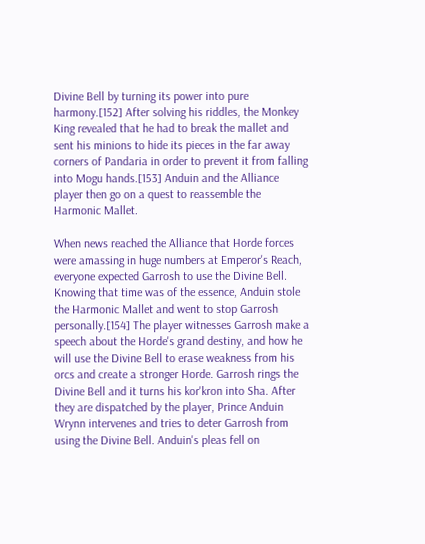Divine Bell by turning its power into pure harmony.[152] After solving his riddles, the Monkey King revealed that he had to break the mallet and sent his minions to hide its pieces in the far away corners of Pandaria in order to prevent it from falling into Mogu hands.[153] Anduin and the Alliance player then go on a quest to reassemble the Harmonic Mallet.

When news reached the Alliance that Horde forces were amassing in huge numbers at Emperor's Reach, everyone expected Garrosh to use the Divine Bell. Knowing that time was of the essence, Anduin stole the Harmonic Mallet and went to stop Garrosh personally.[154] The player witnesses Garrosh make a speech about the Horde's grand destiny, and how he will use the Divine Bell to erase weakness from his orcs and create a stronger Horde. Garrosh rings the Divine Bell and it turns his kor'kron into Sha. After they are dispatched by the player, Prince Anduin Wrynn intervenes and tries to deter Garrosh from using the Divine Bell. Anduin's pleas fell on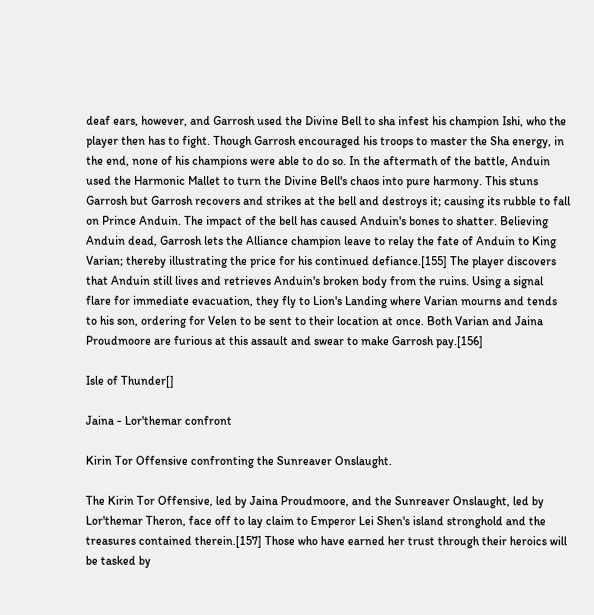deaf ears, however, and Garrosh used the Divine Bell to sha infest his champion Ishi, who the player then has to fight. Though Garrosh encouraged his troops to master the Sha energy, in the end, none of his champions were able to do so. In the aftermath of the battle, Anduin used the Harmonic Mallet to turn the Divine Bell's chaos into pure harmony. This stuns Garrosh but Garrosh recovers and strikes at the bell and destroys it; causing its rubble to fall on Prince Anduin. The impact of the bell has caused Anduin's bones to shatter. Believing Anduin dead, Garrosh lets the Alliance champion leave to relay the fate of Anduin to King Varian; thereby illustrating the price for his continued defiance.[155] The player discovers that Anduin still lives and retrieves Anduin's broken body from the ruins. Using a signal flare for immediate evacuation, they fly to Lion's Landing where Varian mourns and tends to his son, ordering for Velen to be sent to their location at once. Both Varian and Jaina Proudmoore are furious at this assault and swear to make Garrosh pay.[156]

Isle of Thunder[]

Jaina - Lor'themar confront

Kirin Tor Offensive confronting the Sunreaver Onslaught.

The Kirin Tor Offensive, led by Jaina Proudmoore, and the Sunreaver Onslaught, led by Lor'themar Theron, face off to lay claim to Emperor Lei Shen's island stronghold and the treasures contained therein.[157] Those who have earned her trust through their heroics will be tasked by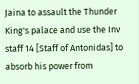Jaina to assault the Thunder King's palace and use the Inv staff 14 [Staff of Antonidas] to absorb his power from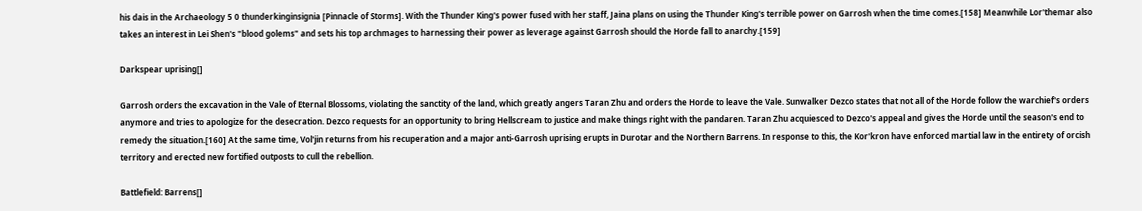his dais in the Archaeology 5 0 thunderkinginsignia [Pinnacle of Storms]. With the Thunder King's power fused with her staff, Jaina plans on using the Thunder King's terrible power on Garrosh when the time comes.[158] Meanwhile Lor'themar also takes an interest in Lei Shen's "blood golems" and sets his top archmages to harnessing their power as leverage against Garrosh should the Horde fall to anarchy.[159]

Darkspear uprising[]

Garrosh orders the excavation in the Vale of Eternal Blossoms, violating the sanctity of the land, which greatly angers Taran Zhu and orders the Horde to leave the Vale. Sunwalker Dezco states that not all of the Horde follow the warchief's orders anymore and tries to apologize for the desecration. Dezco requests for an opportunity to bring Hellscream to justice and make things right with the pandaren. Taran Zhu acquiesced to Dezco's appeal and gives the Horde until the season's end to remedy the situation.[160] At the same time, Vol'jin returns from his recuperation and a major anti-Garrosh uprising erupts in Durotar and the Northern Barrens. In response to this, the Kor'kron have enforced martial law in the entirety of orcish territory and erected new fortified outposts to cull the rebellion.

Battlefield: Barrens[]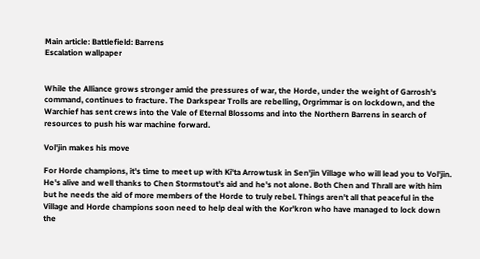Main article: Battlefield: Barrens
Escalation wallpaper


While the Alliance grows stronger amid the pressures of war, the Horde, under the weight of Garrosh's command, continues to fracture. The Darkspear Trolls are rebelling, Orgrimmar is on lockdown, and the Warchief has sent crews into the Vale of Eternal Blossoms and into the Northern Barrens in search of resources to push his war machine forward.

Vol'jin makes his move

For Horde champions, it's time to meet up with Ki'ta Arrowtusk in Sen'jin Village who will lead you to Vol'jin. He's alive and well thanks to Chen Stormstout's aid and he's not alone. Both Chen and Thrall are with him but he needs the aid of more members of the Horde to truly rebel. Things aren't all that peaceful in the Village and Horde champions soon need to help deal with the Kor'kron who have managed to lock down the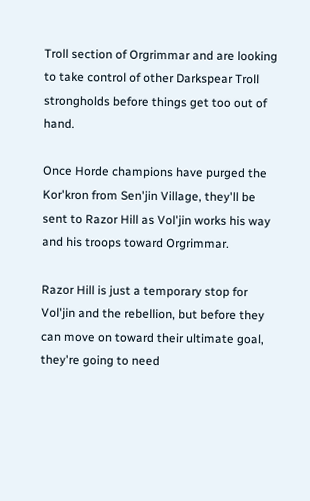Troll section of Orgrimmar and are looking to take control of other Darkspear Troll strongholds before things get too out of hand.

Once Horde champions have purged the Kor'kron from Sen'jin Village, they'll be sent to Razor Hill as Vol'jin works his way and his troops toward Orgrimmar.

Razor Hill is just a temporary stop for Vol'jin and the rebellion, but before they can move on toward their ultimate goal, they're going to need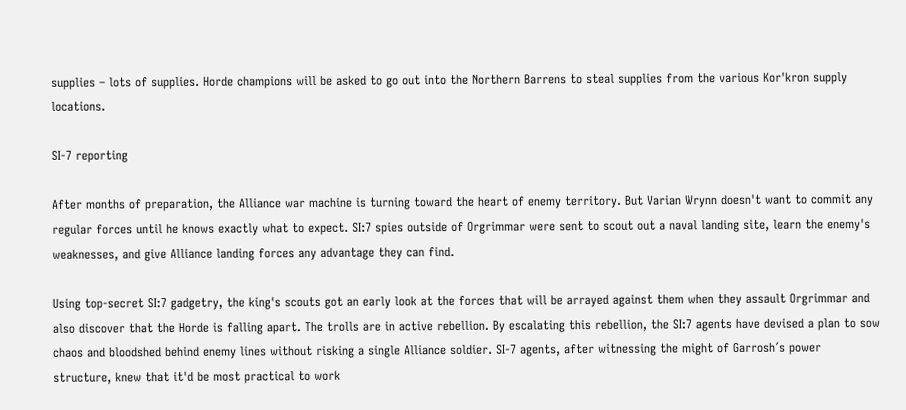supplies – lots of supplies. Horde champions will be asked to go out into the Northern Barrens to steal supplies from the various Kor'kron supply locations.

SI-7 reporting

After months of preparation, the Alliance war machine is turning toward the heart of enemy territory. But Varian Wrynn doesn't want to commit any regular forces until he knows exactly what to expect. SI:7 spies outside of Orgrimmar were sent to scout out a naval landing site, learn the enemy's weaknesses, and give Alliance landing forces any advantage they can find.

Using top-secret SI:7 gadgetry, the king's scouts got an early look at the forces that will be arrayed against them when they assault Orgrimmar and also discover that the Horde is falling apart. The trolls are in active rebellion. By escalating this rebellion, the SI:7 agents have devised a plan to sow chaos and bloodshed behind enemy lines without risking a single Alliance soldier. SI-7 agents, after witnessing the might of Garrosh´s power structure, knew that it'd be most practical to work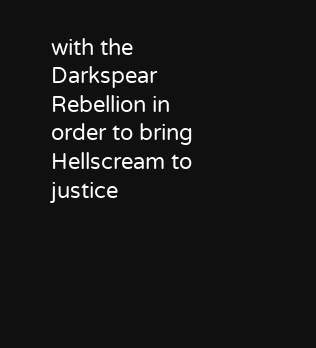with the Darkspear Rebellion in order to bring Hellscream to justice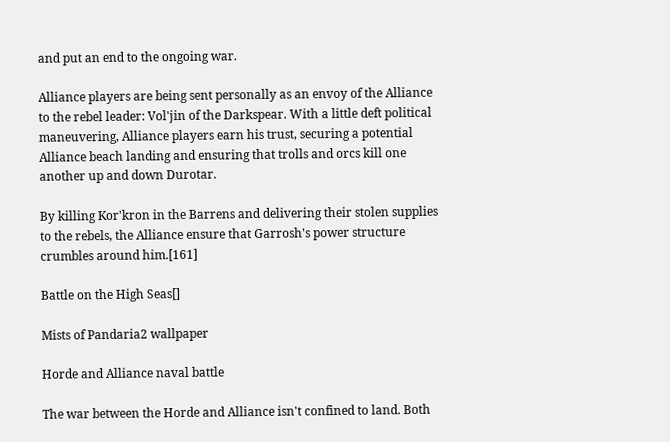and put an end to the ongoing war.

Alliance players are being sent personally as an envoy of the Alliance to the rebel leader: Vol'jin of the Darkspear. With a little deft political maneuvering, Alliance players earn his trust, securing a potential Alliance beach landing and ensuring that trolls and orcs kill one another up and down Durotar.

By killing Kor'kron in the Barrens and delivering their stolen supplies to the rebels, the Alliance ensure that Garrosh's power structure crumbles around him.[161]

Battle on the High Seas[]

Mists of Pandaria2 wallpaper

Horde and Alliance naval battle

The war between the Horde and Alliance isn't confined to land. Both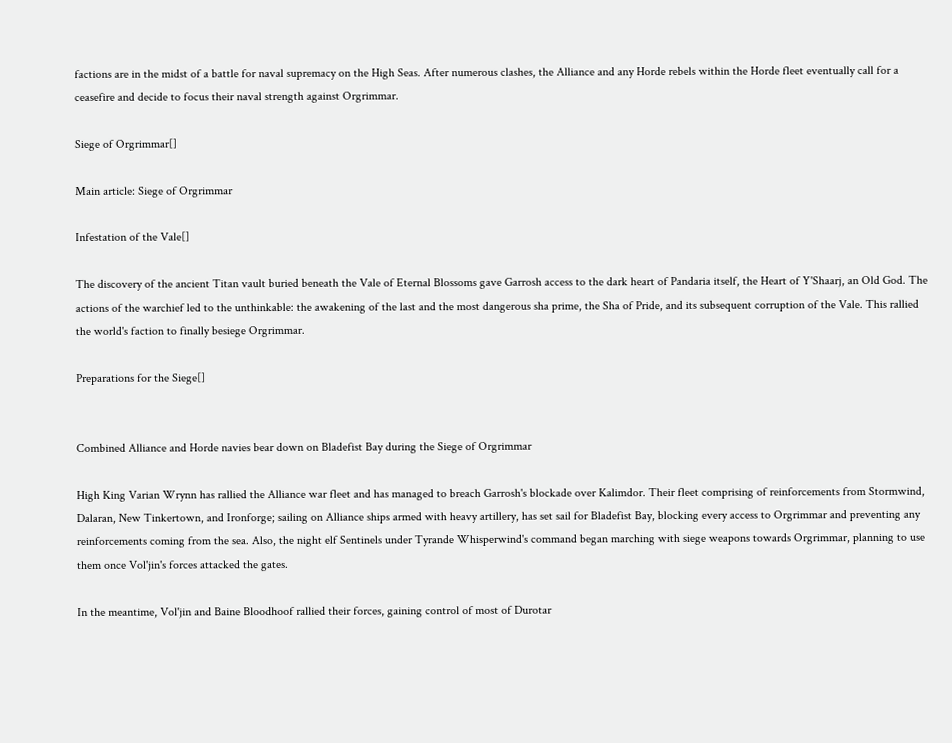factions are in the midst of a battle for naval supremacy on the High Seas. After numerous clashes, the Alliance and any Horde rebels within the Horde fleet eventually call for a ceasefire and decide to focus their naval strength against Orgrimmar.

Siege of Orgrimmar[]

Main article: Siege of Orgrimmar

Infestation of the Vale[]

The discovery of the ancient Titan vault buried beneath the Vale of Eternal Blossoms gave Garrosh access to the dark heart of Pandaria itself, the Heart of Y'Shaarj, an Old God. The actions of the warchief led to the unthinkable: the awakening of the last and the most dangerous sha prime, the Sha of Pride, and its subsequent corruption of the Vale. This rallied the world's faction to finally besiege Orgrimmar.

Preparations for the Siege[]


Combined Alliance and Horde navies bear down on Bladefist Bay during the Siege of Orgrimmar

High King Varian Wrynn has rallied the Alliance war fleet and has managed to breach Garrosh's blockade over Kalimdor. Their fleet comprising of reinforcements from Stormwind, Dalaran, New Tinkertown, and Ironforge; sailing on Alliance ships armed with heavy artillery, has set sail for Bladefist Bay, blocking every access to Orgrimmar and preventing any reinforcements coming from the sea. Also, the night elf Sentinels under Tyrande Whisperwind's command began marching with siege weapons towards Orgrimmar, planning to use them once Vol'jin's forces attacked the gates.

In the meantime, Vol'jin and Baine Bloodhoof rallied their forces, gaining control of most of Durotar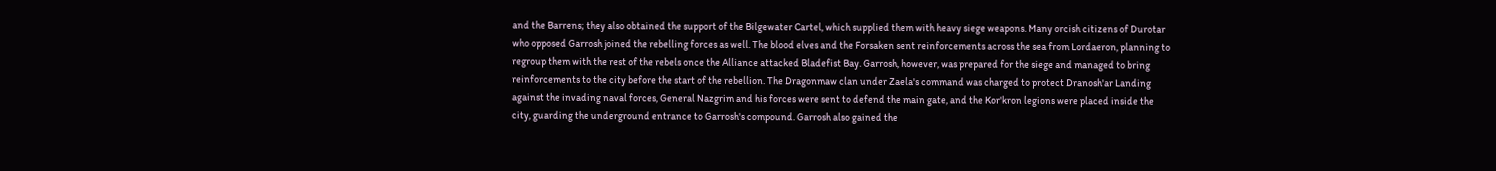and the Barrens; they also obtained the support of the Bilgewater Cartel, which supplied them with heavy siege weapons. Many orcish citizens of Durotar who opposed Garrosh joined the rebelling forces as well. The blood elves and the Forsaken sent reinforcements across the sea from Lordaeron, planning to regroup them with the rest of the rebels once the Alliance attacked Bladefist Bay. Garrosh, however, was prepared for the siege and managed to bring reinforcements to the city before the start of the rebellion. The Dragonmaw clan under Zaela's command was charged to protect Dranosh'ar Landing against the invading naval forces, General Nazgrim and his forces were sent to defend the main gate, and the Kor'kron legions were placed inside the city, guarding the underground entrance to Garrosh's compound. Garrosh also gained the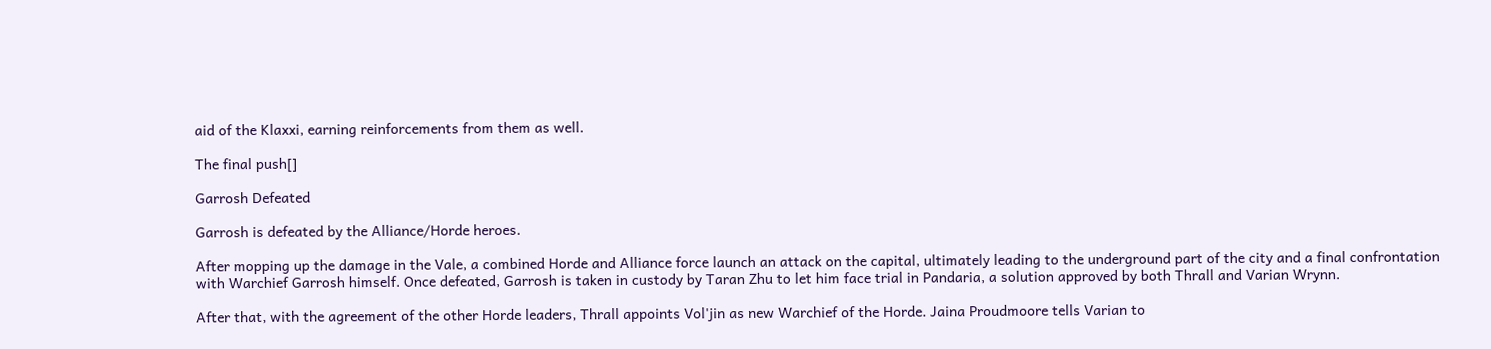aid of the Klaxxi, earning reinforcements from them as well.

The final push[]

Garrosh Defeated

Garrosh is defeated by the Alliance/Horde heroes.

After mopping up the damage in the Vale, a combined Horde and Alliance force launch an attack on the capital, ultimately leading to the underground part of the city and a final confrontation with Warchief Garrosh himself. Once defeated, Garrosh is taken in custody by Taran Zhu to let him face trial in Pandaria, a solution approved by both Thrall and Varian Wrynn.

After that, with the agreement of the other Horde leaders, Thrall appoints Vol'jin as new Warchief of the Horde. Jaina Proudmoore tells Varian to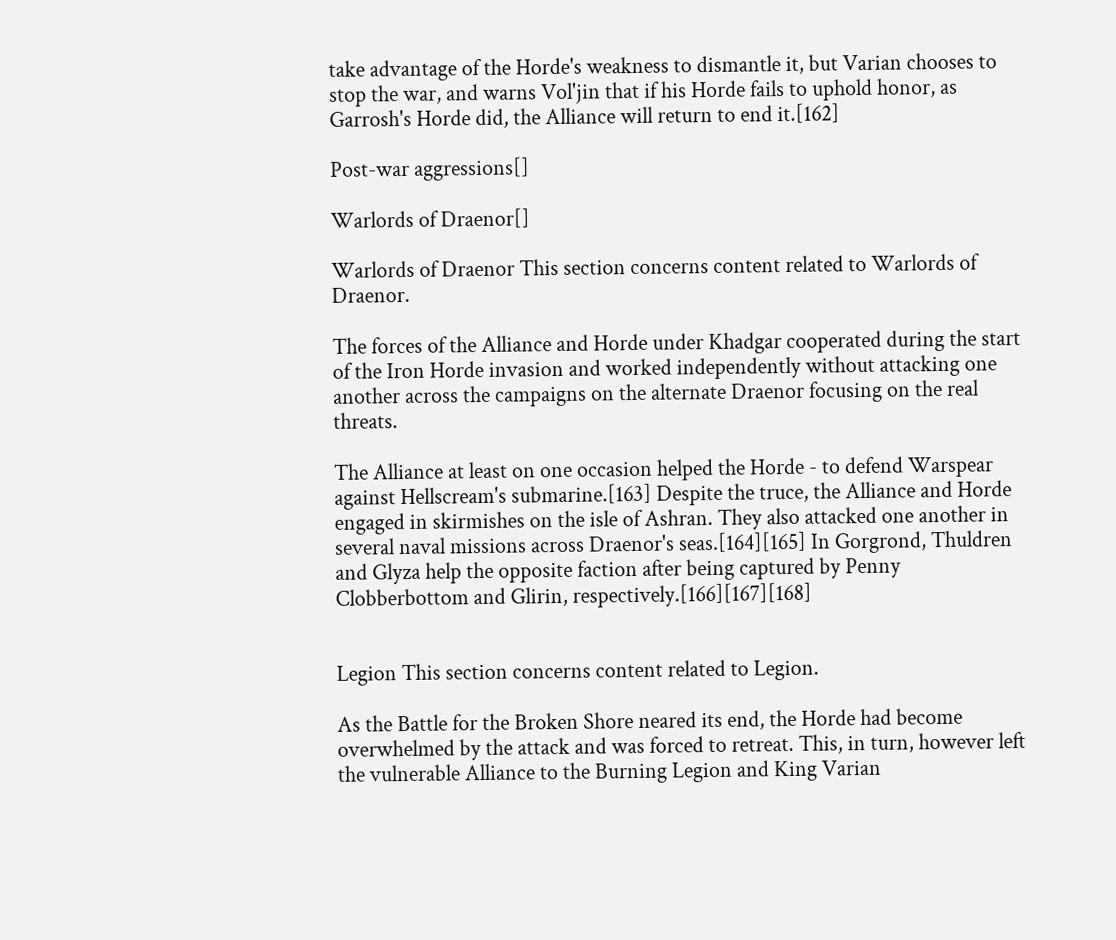take advantage of the Horde's weakness to dismantle it, but Varian chooses to stop the war, and warns Vol'jin that if his Horde fails to uphold honor, as Garrosh's Horde did, the Alliance will return to end it.[162]

Post-war aggressions[]

Warlords of Draenor[]

Warlords of Draenor This section concerns content related to Warlords of Draenor.

The forces of the Alliance and Horde under Khadgar cooperated during the start of the Iron Horde invasion and worked independently without attacking one another across the campaigns on the alternate Draenor focusing on the real threats.

The Alliance at least on one occasion helped the Horde - to defend Warspear against Hellscream's submarine.[163] Despite the truce, the Alliance and Horde engaged in skirmishes on the isle of Ashran. They also attacked one another in several naval missions across Draenor's seas.[164][165] In Gorgrond, Thuldren and Glyza help the opposite faction after being captured by Penny Clobberbottom and Glirin, respectively.[166][167][168]


Legion This section concerns content related to Legion.

As the Battle for the Broken Shore neared its end, the Horde had become overwhelmed by the attack and was forced to retreat. This, in turn, however left the vulnerable Alliance to the Burning Legion and King Varian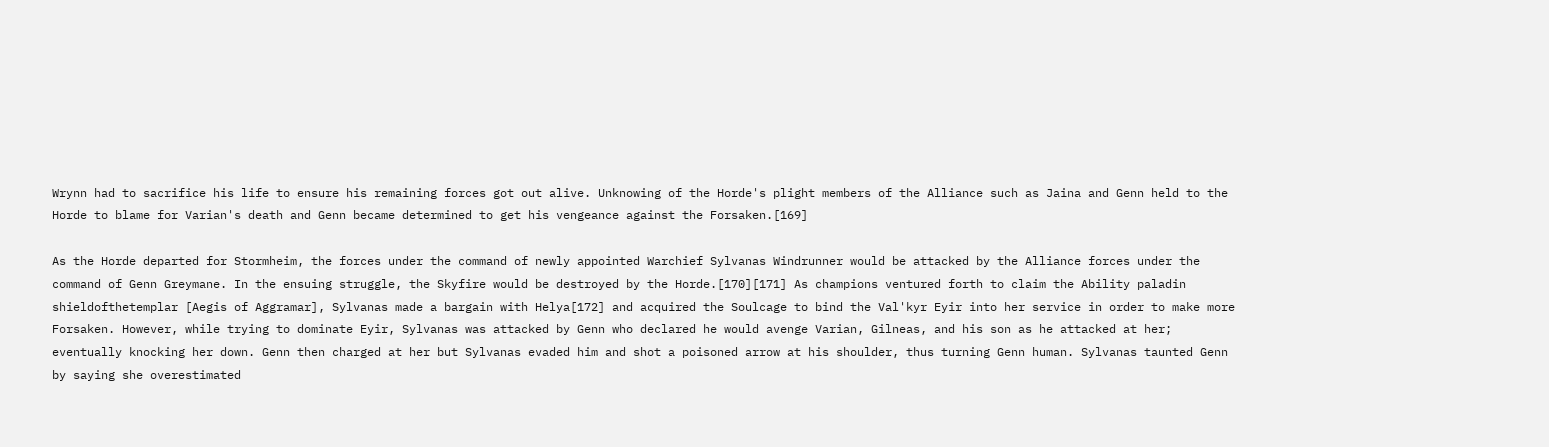Wrynn had to sacrifice his life to ensure his remaining forces got out alive. Unknowing of the Horde's plight members of the Alliance such as Jaina and Genn held to the Horde to blame for Varian's death and Genn became determined to get his vengeance against the Forsaken.[169]

As the Horde departed for Stormheim, the forces under the command of newly appointed Warchief Sylvanas Windrunner would be attacked by the Alliance forces under the command of Genn Greymane. In the ensuing struggle, the Skyfire would be destroyed by the Horde.[170][171] As champions ventured forth to claim the Ability paladin shieldofthetemplar [Aegis of Aggramar], Sylvanas made a bargain with Helya[172] and acquired the Soulcage to bind the Val'kyr Eyir into her service in order to make more Forsaken. However, while trying to dominate Eyir, Sylvanas was attacked by Genn who declared he would avenge Varian, Gilneas, and his son as he attacked at her; eventually knocking her down. Genn then charged at her but Sylvanas evaded him and shot a poisoned arrow at his shoulder, thus turning Genn human. Sylvanas taunted Genn by saying she overestimated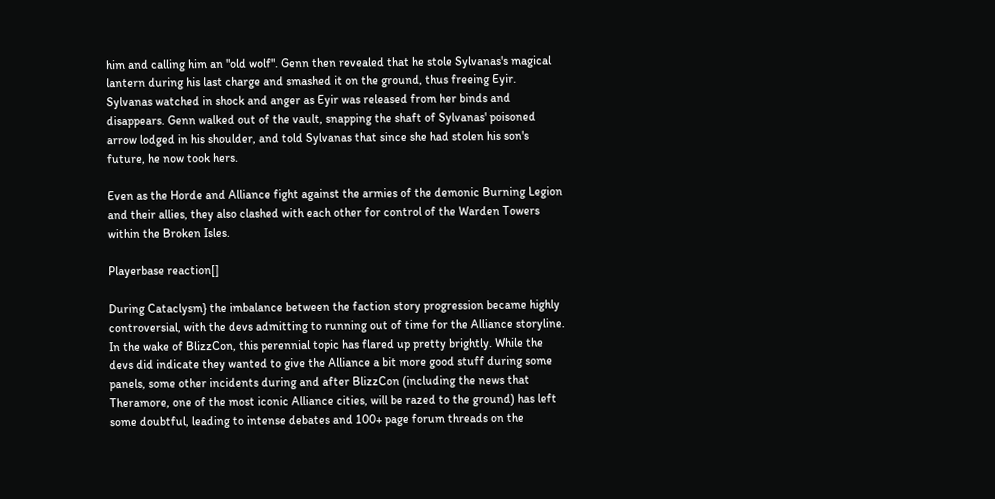him and calling him an "old wolf". Genn then revealed that he stole Sylvanas's magical lantern during his last charge and smashed it on the ground, thus freeing Eyir. Sylvanas watched in shock and anger as Eyir was released from her binds and disappears. Genn walked out of the vault, snapping the shaft of Sylvanas' poisoned arrow lodged in his shoulder, and told Sylvanas that since she had stolen his son's future, he now took hers.

Even as the Horde and Alliance fight against the armies of the demonic Burning Legion and their allies, they also clashed with each other for control of the Warden Towers within the Broken Isles.

Playerbase reaction[]

During Cataclysm} the imbalance between the faction story progression became highly controversial, with the devs admitting to running out of time for the Alliance storyline. In the wake of BlizzCon, this perennial topic has flared up pretty brightly. While the devs did indicate they wanted to give the Alliance a bit more good stuff during some panels, some other incidents during and after BlizzCon (including the news that Theramore, one of the most iconic Alliance cities, will be razed to the ground) has left some doubtful, leading to intense debates and 100+ page forum threads on the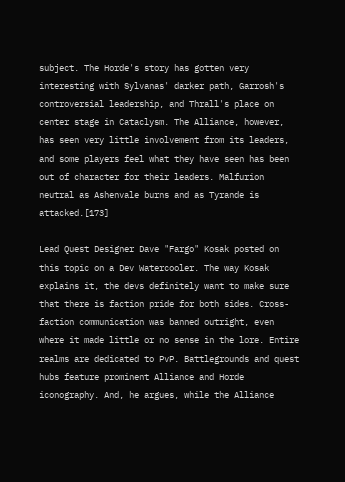subject. The Horde's story has gotten very interesting with Sylvanas' darker path, Garrosh's controversial leadership, and Thrall's place on center stage in Cataclysm. The Alliance, however, has seen very little involvement from its leaders, and some players feel what they have seen has been out of character for their leaders. Malfurion neutral as Ashenvale burns and as Tyrande is attacked.[173]

Lead Quest Designer Dave "Fargo" Kosak posted on this topic on a Dev Watercooler. The way Kosak explains it, the devs definitely want to make sure that there is faction pride for both sides. Cross-faction communication was banned outright, even where it made little or no sense in the lore. Entire realms are dedicated to PvP. Battlegrounds and quest hubs feature prominent Alliance and Horde iconography. And, he argues, while the Alliance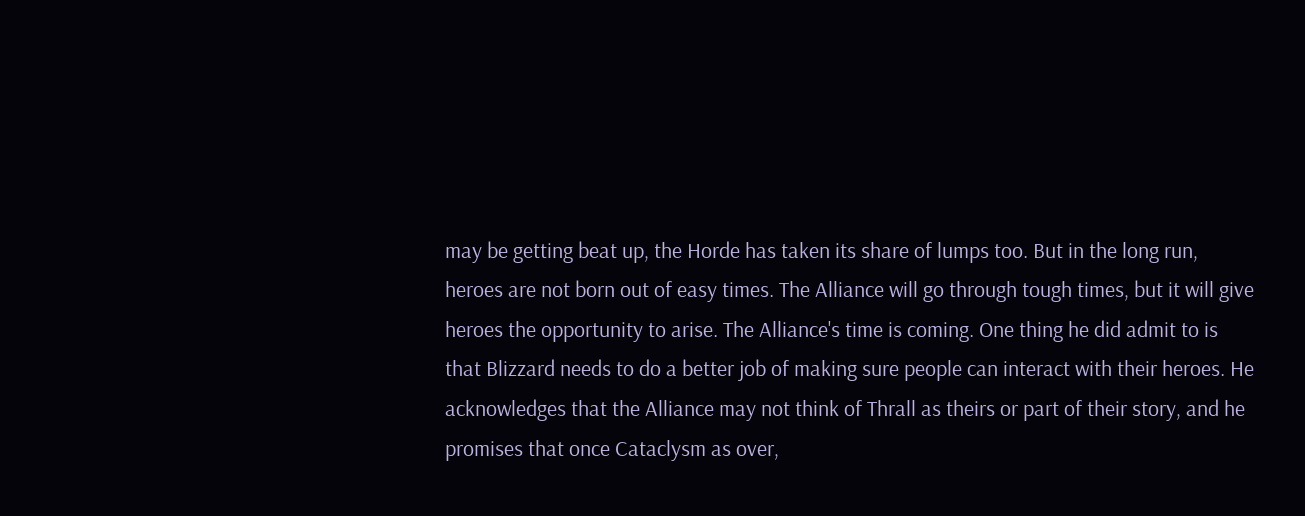may be getting beat up, the Horde has taken its share of lumps too. But in the long run, heroes are not born out of easy times. The Alliance will go through tough times, but it will give heroes the opportunity to arise. The Alliance's time is coming. One thing he did admit to is that Blizzard needs to do a better job of making sure people can interact with their heroes. He acknowledges that the Alliance may not think of Thrall as theirs or part of their story, and he promises that once Cataclysm as over,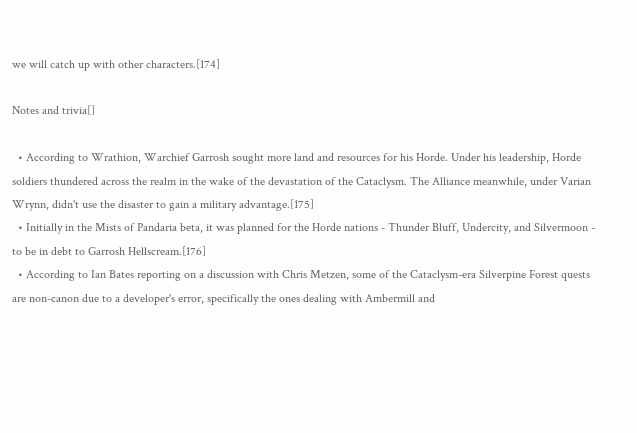we will catch up with other characters.[174]

Notes and trivia[]

  • According to Wrathion, Warchief Garrosh sought more land and resources for his Horde. Under his leadership, Horde soldiers thundered across the realm in the wake of the devastation of the Cataclysm. The Alliance meanwhile, under Varian Wrynn, didn't use the disaster to gain a military advantage.[175]
  • Initially in the Mists of Pandaria beta, it was planned for the Horde nations - Thunder Bluff, Undercity, and Silvermoon - to be in debt to Garrosh Hellscream.[176]
  • According to Ian Bates reporting on a discussion with Chris Metzen, some of the Cataclysm-era Silverpine Forest quests are non-canon due to a developer's error, specifically the ones dealing with Ambermill and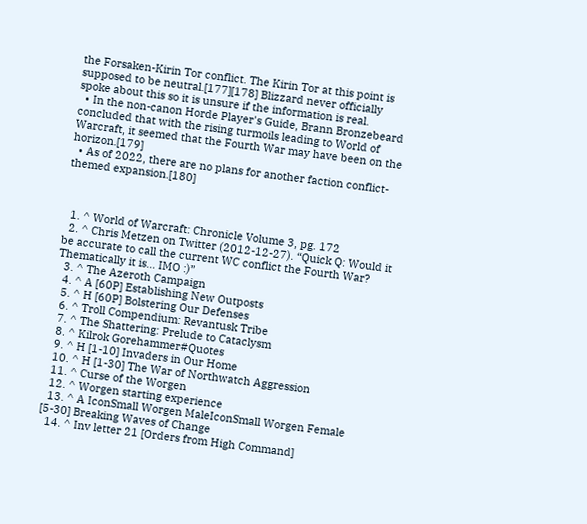the Forsaken-Kirin Tor conflict. The Kirin Tor at this point is supposed to be neutral.[177][178] Blizzard never officially spoke about this so it is unsure if the information is real.
  • In the non-canon Horde Player's Guide, Brann Bronzebeard concluded that with the rising turmoils leading to World of Warcraft, it seemed that the Fourth War may have been on the horizon.[179]
  • As of 2022, there are no plans for another faction conflict-themed expansion.[180]



  1. ^ World of Warcraft: Chronicle Volume 3, pg. 172
  2. ^ Chris Metzen on Twitter (2012-12-27). “Quick Q: Would it be accurate to call the current WC conflict the Fourth War? Thematically it is... IMO :)”
  3. ^ The Azeroth Campaign
  4. ^ A [60P] Establishing New Outposts
  5. ^ H [60P] Bolstering Our Defenses
  6. ^ Troll Compendium: Revantusk Tribe
  7. ^ The Shattering: Prelude to Cataclysm
  8. ^ Kilrok Gorehammer#Quotes
  9. ^ H [1-10] Invaders in Our Home
  10. ^ H [1-30] The War of Northwatch Aggression
  11. ^ Curse of the Worgen
  12. ^ Worgen starting experience
  13. ^ A IconSmall Worgen MaleIconSmall Worgen Female [5-30] Breaking Waves of Change
  14. ^ Inv letter 21 [Orders from High Command]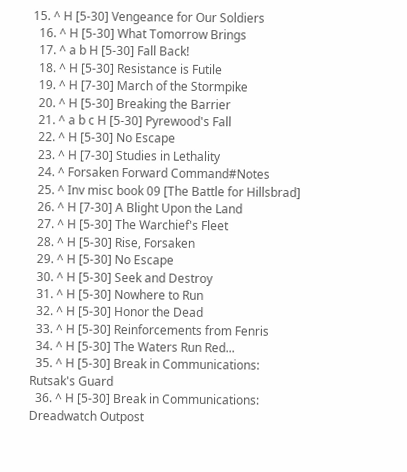15. ^ H [5-30] Vengeance for Our Soldiers
  16. ^ H [5-30] What Tomorrow Brings
  17. ^ a b H [5-30] Fall Back!
  18. ^ H [5-30] Resistance is Futile
  19. ^ H [7-30] March of the Stormpike
  20. ^ H [5-30] Breaking the Barrier
  21. ^ a b c H [5-30] Pyrewood's Fall
  22. ^ H [5-30] No Escape
  23. ^ H [7-30] Studies in Lethality
  24. ^ Forsaken Forward Command#Notes
  25. ^ Inv misc book 09 [The Battle for Hillsbrad]
  26. ^ H [7-30] A Blight Upon the Land
  27. ^ H [5-30] The Warchief's Fleet
  28. ^ H [5-30] Rise, Forsaken
  29. ^ H [5-30] No Escape
  30. ^ H [5-30] Seek and Destroy
  31. ^ H [5-30] Nowhere to Run
  32. ^ H [5-30] Honor the Dead
  33. ^ H [5-30] Reinforcements from Fenris
  34. ^ H [5-30] The Waters Run Red...
  35. ^ H [5-30] Break in Communications: Rutsak's Guard
  36. ^ H [5-30] Break in Communications: Dreadwatch Outpost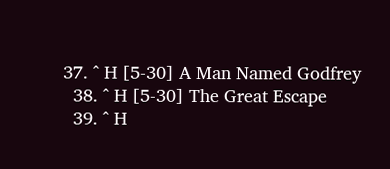37. ^ H [5-30] A Man Named Godfrey
  38. ^ H [5-30] The Great Escape
  39. ^ H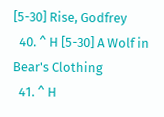[5-30] Rise, Godfrey
  40. ^ H [5-30] A Wolf in Bear's Clothing
  41. ^ H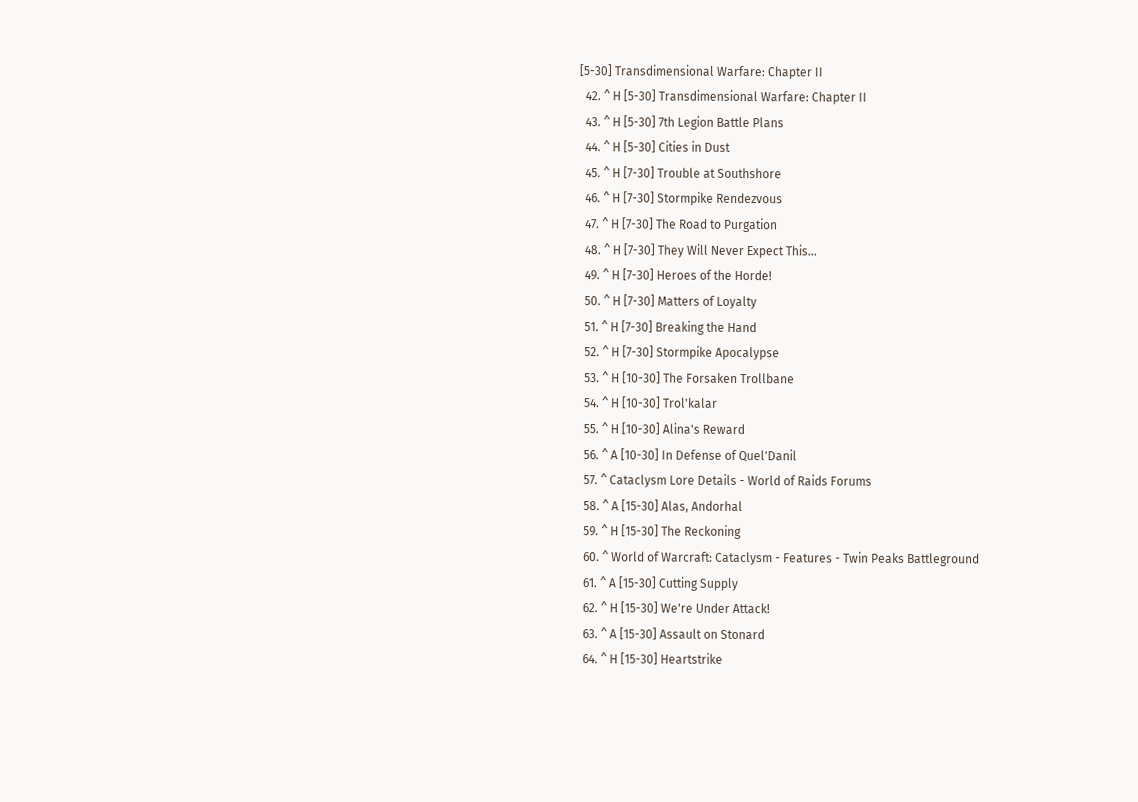[5-30] Transdimensional Warfare: Chapter II
  42. ^ H [5-30] Transdimensional Warfare: Chapter II
  43. ^ H [5-30] 7th Legion Battle Plans
  44. ^ H [5-30] Cities in Dust
  45. ^ H [7-30] Trouble at Southshore
  46. ^ H [7-30] Stormpike Rendezvous
  47. ^ H [7-30] The Road to Purgation
  48. ^ H [7-30] They Will Never Expect This...
  49. ^ H [7-30] Heroes of the Horde!
  50. ^ H [7-30] Matters of Loyalty
  51. ^ H [7-30] Breaking the Hand
  52. ^ H [7-30] Stormpike Apocalypse
  53. ^ H [10-30] The Forsaken Trollbane
  54. ^ H [10-30] Trol'kalar
  55. ^ H [10-30] Alina's Reward
  56. ^ A [10-30] In Defense of Quel'Danil
  57. ^ Cataclysm Lore Details - World of Raids Forums
  58. ^ A [15-30] Alas, Andorhal
  59. ^ H [15-30] The Reckoning
  60. ^ World of Warcraft: Cataclysm - Features - Twin Peaks Battleground
  61. ^ A [15-30] Cutting Supply
  62. ^ H [15-30] We're Under Attack!
  63. ^ A [15-30] Assault on Stonard
  64. ^ H [15-30] Heartstrike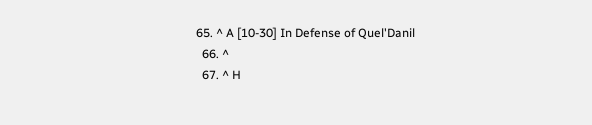65. ^ A [10-30] In Defense of Quel'Danil
  66. ^
  67. ^ H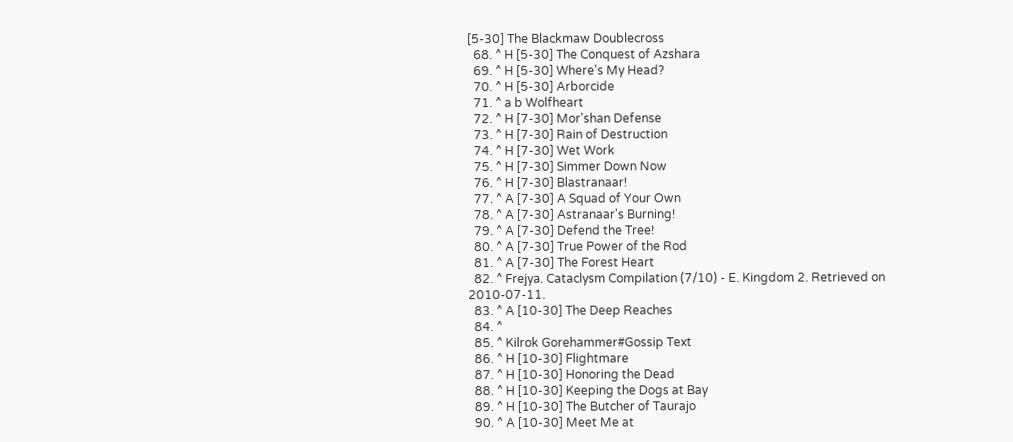[5-30] The Blackmaw Doublecross
  68. ^ H [5-30] The Conquest of Azshara
  69. ^ H [5-30] Where's My Head?
  70. ^ H [5-30] Arborcide
  71. ^ a b Wolfheart
  72. ^ H [7-30] Mor'shan Defense
  73. ^ H [7-30] Rain of Destruction
  74. ^ H [7-30] Wet Work
  75. ^ H [7-30] Simmer Down Now
  76. ^ H [7-30] Blastranaar!
  77. ^ A [7-30] A Squad of Your Own
  78. ^ A [7-30] Astranaar's Burning!
  79. ^ A [7-30] Defend the Tree!
  80. ^ A [7-30] True Power of the Rod
  81. ^ A [7-30] The Forest Heart
  82. ^ Frejya. Cataclysm Compilation (7/10) - E. Kingdom 2. Retrieved on 2010-07-11.
  83. ^ A [10-30] The Deep Reaches
  84. ^
  85. ^ Kilrok Gorehammer#Gossip Text
  86. ^ H [10-30] Flightmare
  87. ^ H [10-30] Honoring the Dead
  88. ^ H [10-30] Keeping the Dogs at Bay
  89. ^ H [10-30] The Butcher of Taurajo
  90. ^ A [10-30] Meet Me at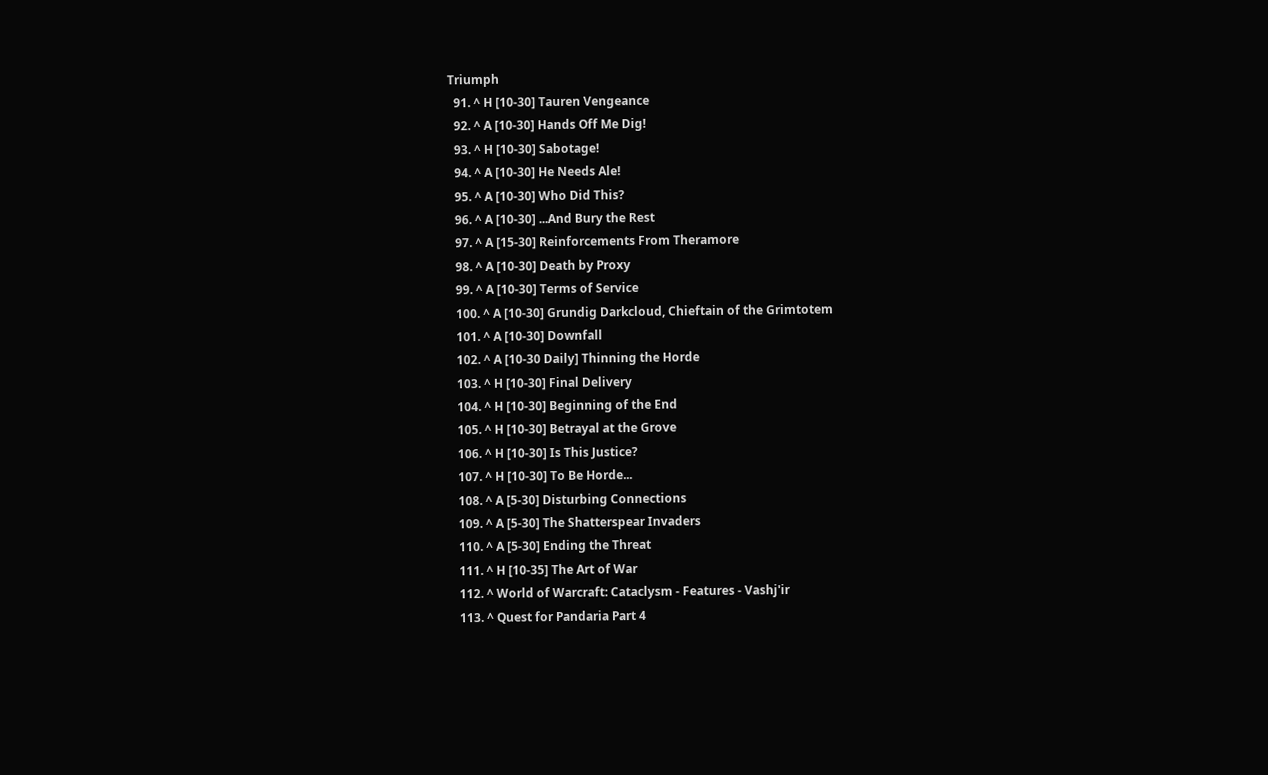Triumph
  91. ^ H [10-30] Tauren Vengeance
  92. ^ A [10-30] Hands Off Me Dig!
  93. ^ H [10-30] Sabotage!
  94. ^ A [10-30] He Needs Ale!
  95. ^ A [10-30] Who Did This?
  96. ^ A [10-30] ...And Bury the Rest
  97. ^ A [15-30] Reinforcements From Theramore
  98. ^ A [10-30] Death by Proxy
  99. ^ A [10-30] Terms of Service
  100. ^ A [10-30] Grundig Darkcloud, Chieftain of the Grimtotem
  101. ^ A [10-30] Downfall
  102. ^ A [10-30 Daily] Thinning the Horde
  103. ^ H [10-30] Final Delivery
  104. ^ H [10-30] Beginning of the End
  105. ^ H [10-30] Betrayal at the Grove
  106. ^ H [10-30] Is This Justice?
  107. ^ H [10-30] To Be Horde...
  108. ^ A [5-30] Disturbing Connections
  109. ^ A [5-30] The Shatterspear Invaders
  110. ^ A [5-30] Ending the Threat
  111. ^ H [10-35] The Art of War
  112. ^ World of Warcraft: Cataclysm - Features - Vashj'ir
  113. ^ Quest for Pandaria Part 4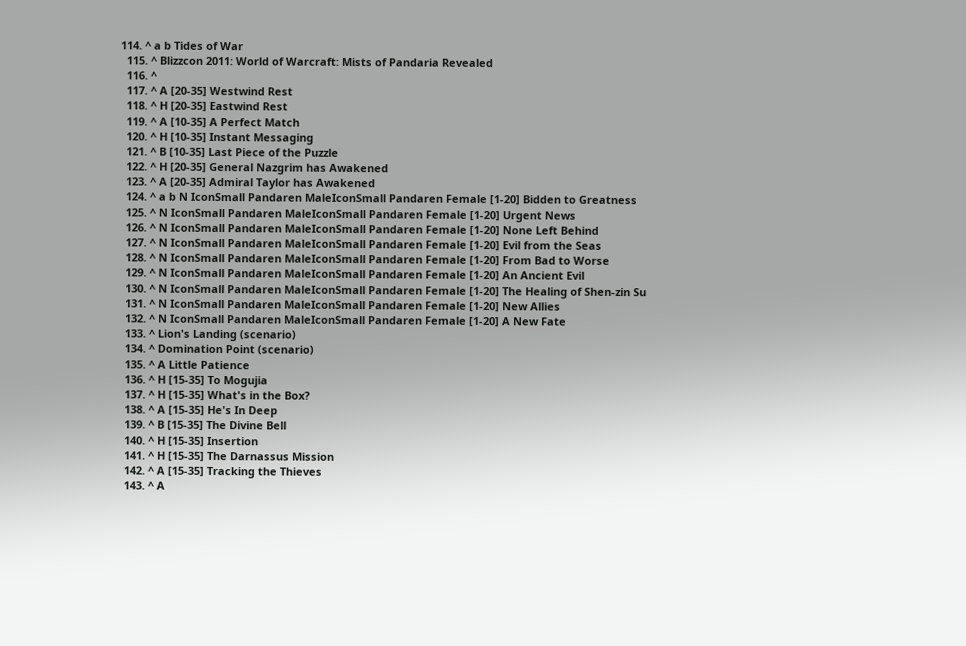114. ^ a b Tides of War
  115. ^ Blizzcon 2011: World of Warcraft: Mists of Pandaria Revealed
  116. ^
  117. ^ A [20-35] Westwind Rest
  118. ^ H [20-35] Eastwind Rest
  119. ^ A [10-35] A Perfect Match
  120. ^ H [10-35] Instant Messaging
  121. ^ B [10-35] Last Piece of the Puzzle
  122. ^ H [20-35] General Nazgrim has Awakened
  123. ^ A [20-35] Admiral Taylor has Awakened
  124. ^ a b N IconSmall Pandaren MaleIconSmall Pandaren Female [1-20] Bidden to Greatness
  125. ^ N IconSmall Pandaren MaleIconSmall Pandaren Female [1-20] Urgent News
  126. ^ N IconSmall Pandaren MaleIconSmall Pandaren Female [1-20] None Left Behind
  127. ^ N IconSmall Pandaren MaleIconSmall Pandaren Female [1-20] Evil from the Seas
  128. ^ N IconSmall Pandaren MaleIconSmall Pandaren Female [1-20] From Bad to Worse
  129. ^ N IconSmall Pandaren MaleIconSmall Pandaren Female [1-20] An Ancient Evil
  130. ^ N IconSmall Pandaren MaleIconSmall Pandaren Female [1-20] The Healing of Shen-zin Su
  131. ^ N IconSmall Pandaren MaleIconSmall Pandaren Female [1-20] New Allies
  132. ^ N IconSmall Pandaren MaleIconSmall Pandaren Female [1-20] A New Fate
  133. ^ Lion's Landing (scenario)
  134. ^ Domination Point (scenario)
  135. ^ A Little Patience
  136. ^ H [15-35] To Mogujia
  137. ^ H [15-35] What's in the Box?
  138. ^ A [15-35] He's In Deep
  139. ^ B [15-35] The Divine Bell
  140. ^ H [15-35] Insertion
  141. ^ H [15-35] The Darnassus Mission
  142. ^ A [15-35] Tracking the Thieves
  143. ^ A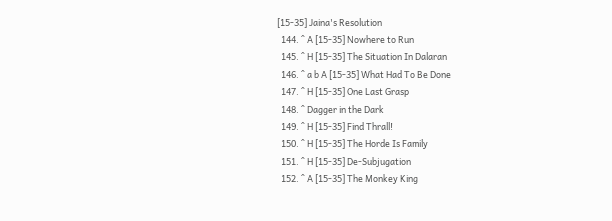[15-35] Jaina's Resolution
  144. ^ A [15-35] Nowhere to Run
  145. ^ H [15-35] The Situation In Dalaran
  146. ^ a b A [15-35] What Had To Be Done
  147. ^ H [15-35] One Last Grasp
  148. ^ Dagger in the Dark
  149. ^ H [15-35] Find Thrall!
  150. ^ H [15-35] The Horde Is Family
  151. ^ H [15-35] De-Subjugation
  152. ^ A [15-35] The Monkey King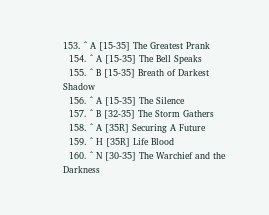153. ^ A [15-35] The Greatest Prank
  154. ^ A [15-35] The Bell Speaks
  155. ^ B [15-35] Breath of Darkest Shadow
  156. ^ A [15-35] The Silence
  157. ^ B [32-35] The Storm Gathers
  158. ^ A [35R] Securing A Future
  159. ^ H [35R] Life Blood
  160. ^ N [30-35] The Warchief and the Darkness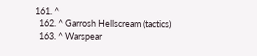161. ^
  162. ^ Garrosh Hellscream (tactics)
  163. ^ Warspear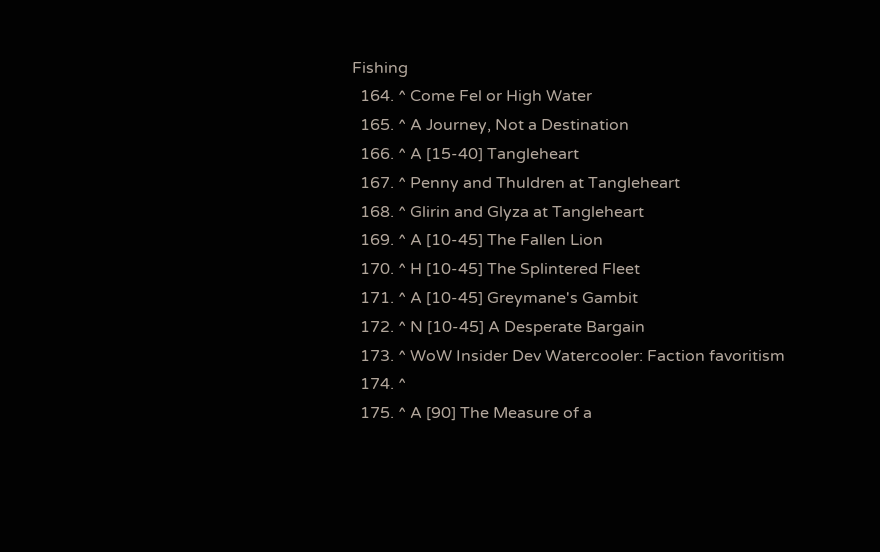Fishing
  164. ^ Come Fel or High Water
  165. ^ A Journey, Not a Destination
  166. ^ A [15-40] Tangleheart
  167. ^ Penny and Thuldren at Tangleheart
  168. ^ Glirin and Glyza at Tangleheart
  169. ^ A [10-45] The Fallen Lion
  170. ^ H [10-45] The Splintered Fleet
  171. ^ A [10-45] Greymane's Gambit
  172. ^ N [10-45] A Desperate Bargain
  173. ^ WoW Insider Dev Watercooler: Faction favoritism
  174. ^
  175. ^ A [90] The Measure of a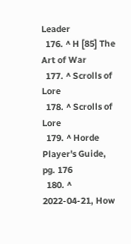Leader
  176. ^ H [85] The Art of War
  177. ^ Scrolls of Lore
  178. ^ Scrolls of Lore
  179. ^ Horde Player's Guide, pg. 176
  180. ^ 2022-04-21, How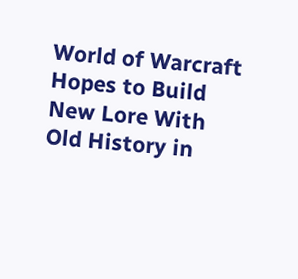World of Warcraft Hopes to Build New Lore With Old History in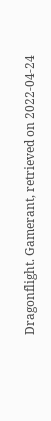Dragonflight. Gamerant, retrieved on 2022-04-24